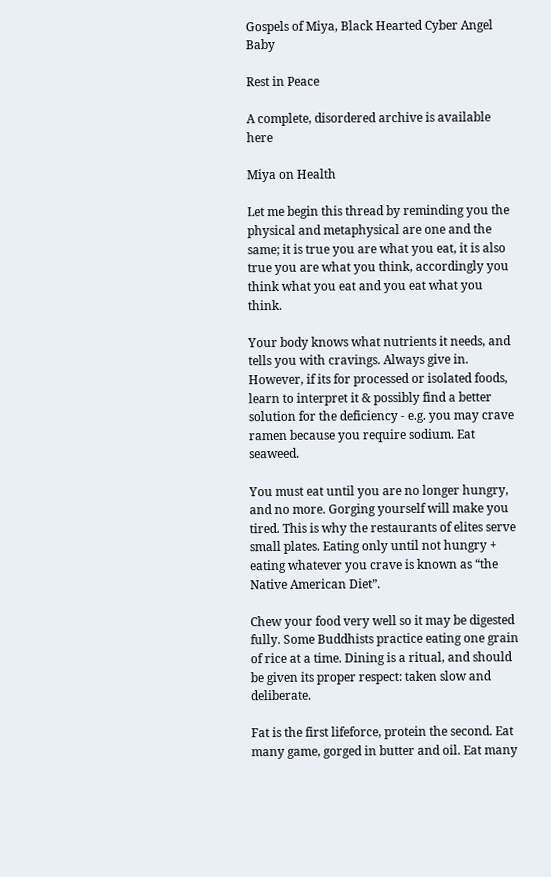Gospels of Miya, Black Hearted Cyber Angel Baby

Rest in Peace

A complete, disordered archive is available here

Miya on Health

Let me begin this thread by reminding you the physical and metaphysical are one and the same; it is true you are what you eat, it is also true you are what you think, accordingly you think what you eat and you eat what you think.

Your body knows what nutrients it needs, and tells you with cravings. Always give in. However, if its for processed or isolated foods, learn to interpret it & possibly find a better solution for the deficiency - e.g. you may crave ramen because you require sodium. Eat seaweed.

You must eat until you are no longer hungry, and no more. Gorging yourself will make you tired. This is why the restaurants of elites serve small plates. Eating only until not hungry + eating whatever you crave is known as “the Native American Diet”.

Chew your food very well so it may be digested fully. Some Buddhists practice eating one grain of rice at a time. Dining is a ritual, and should be given its proper respect: taken slow and deliberate.

Fat is the first lifeforce, protein the second. Eat many game, gorged in butter and oil. Eat many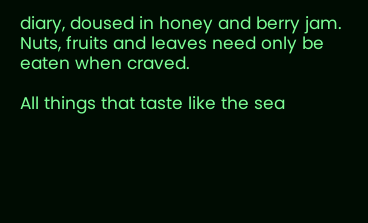diary, doused in honey and berry jam. Nuts, fruits and leaves need only be eaten when craved.

All things that taste like the sea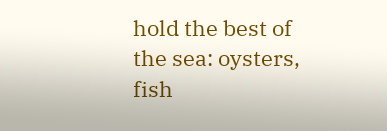hold the best of the sea: oysters, fish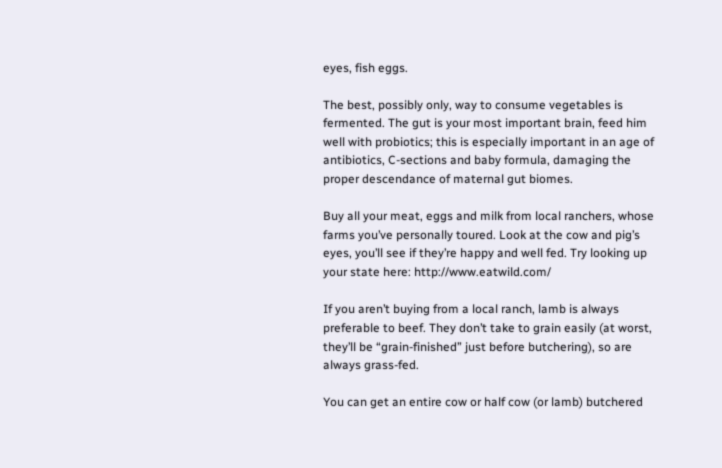eyes, fish eggs.

The best, possibly only, way to consume vegetables is fermented. The gut is your most important brain, feed him well with probiotics; this is especially important in an age of antibiotics, C-sections and baby formula, damaging the proper descendance of maternal gut biomes.

Buy all your meat, eggs and milk from local ranchers, whose farms you’ve personally toured. Look at the cow and pig’s eyes, you’ll see if they’re happy and well fed. Try looking up your state here: http://www.eatwild.com/

If you aren’t buying from a local ranch, lamb is always preferable to beef. They don’t take to grain easily (at worst, they’ll be “grain-finished” just before butchering), so are always grass-fed.

You can get an entire cow or half cow (or lamb) butchered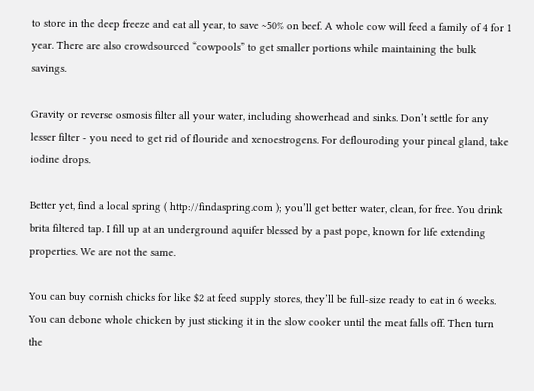to store in the deep freeze and eat all year, to save ~50% on beef. A whole cow will feed a family of 4 for 1 year. There are also crowdsourced “cowpools” to get smaller portions while maintaining the bulk savings.

Gravity or reverse osmosis filter all your water, including showerhead and sinks. Don’t settle for any lesser filter - you need to get rid of flouride and xenoestrogens. For deflouroding your pineal gland, take iodine drops.

Better yet, find a local spring ( http://findaspring.com ); you’ll get better water, clean, for free. You drink brita filtered tap. I fill up at an underground aquifer blessed by a past pope, known for life extending properties. We are not the same.

You can buy cornish chicks for like $2 at feed supply stores, they’ll be full-size ready to eat in 6 weeks. You can debone whole chicken by just sticking it in the slow cooker until the meat falls off. Then turn the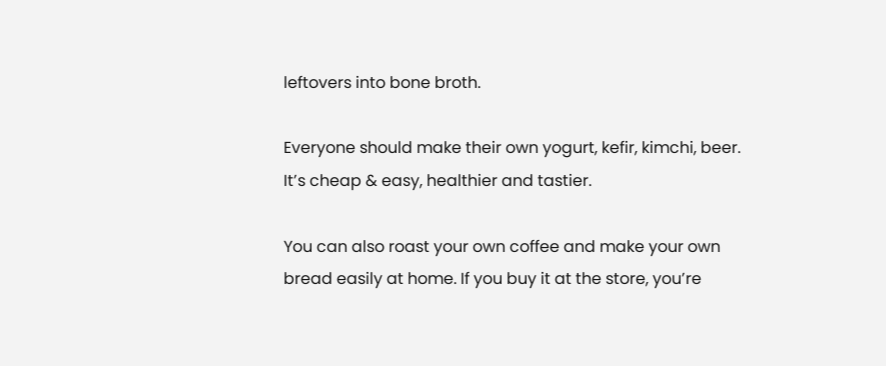leftovers into bone broth.

Everyone should make their own yogurt, kefir, kimchi, beer. It’s cheap & easy, healthier and tastier.

You can also roast your own coffee and make your own bread easily at home. If you buy it at the store, you’re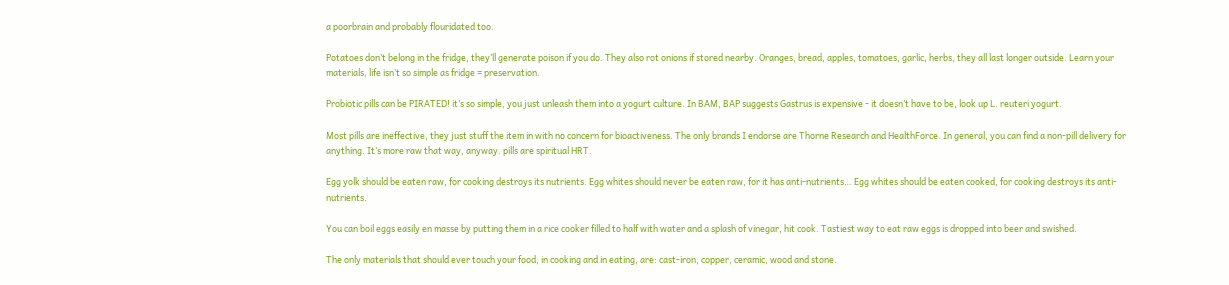a poorbrain and probably flouridated too.

Potatoes don’t belong in the fridge, they’ll generate poison if you do. They also rot onions if stored nearby. Oranges, bread, apples, tomatoes, garlic, herbs, they all last longer outside. Learn your materials, life isn’t so simple as fridge = preservation.

Probiotic pills can be PIRATED! it’s so simple, you just unleash them into a yogurt culture. In BAM, BAP suggests Gastrus is expensive - it doesn’t have to be, look up L. reuteri yogurt.

Most pills are ineffective, they just stuff the item in with no concern for bioactiveness. The only brands I endorse are Thorne Research and HealthForce. In general, you can find a non-pill delivery for anything. It’s more raw that way, anyway. pills are spiritual HRT.

Egg yolk should be eaten raw, for cooking destroys its nutrients. Egg whites should never be eaten raw, for it has anti-nutrients… Egg whites should be eaten cooked, for cooking destroys its anti-nutrients.

You can boil eggs easily en masse by putting them in a rice cooker filled to half with water and a splash of vinegar, hit cook. Tastiest way to eat raw eggs is dropped into beer and swished.

The only materials that should ever touch your food, in cooking and in eating, are: cast-iron, copper, ceramic, wood and stone.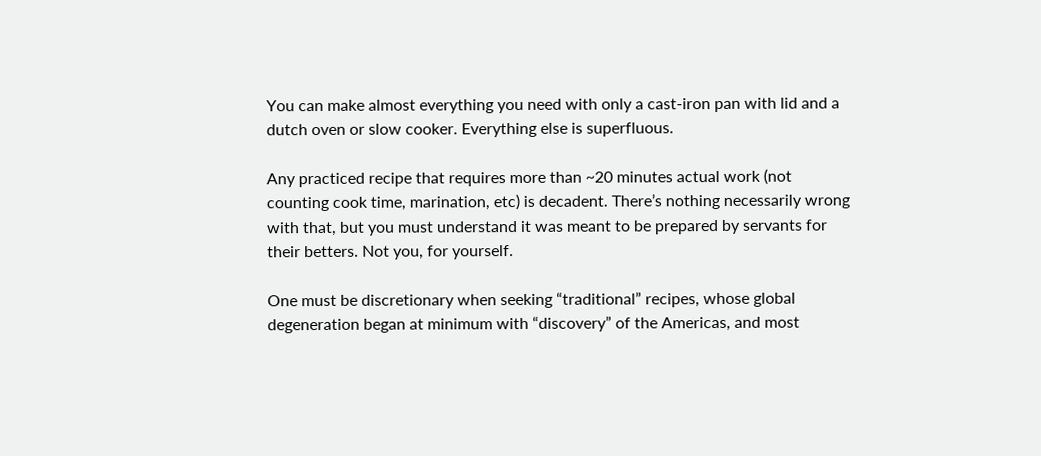You can make almost everything you need with only a cast-iron pan with lid and a dutch oven or slow cooker. Everything else is superfluous.

Any practiced recipe that requires more than ~20 minutes actual work (not counting cook time, marination, etc) is decadent. There’s nothing necessarily wrong with that, but you must understand it was meant to be prepared by servants for their betters. Not you, for yourself.

One must be discretionary when seeking “traditional” recipes, whose global degeneration began at minimum with “discovery” of the Americas, and most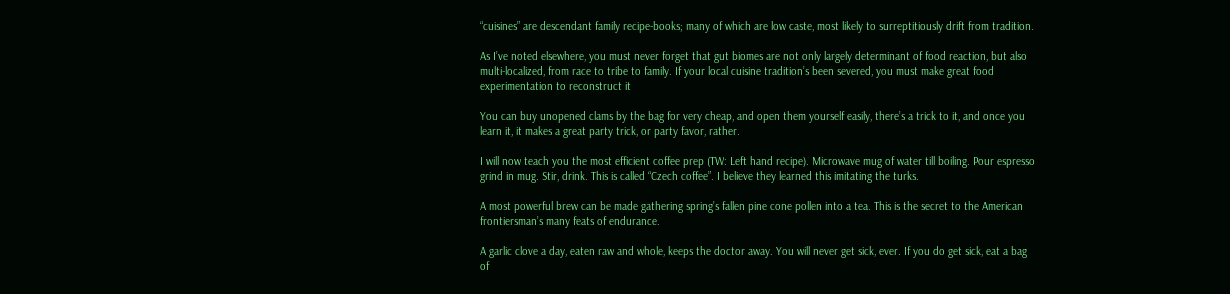“cuisines” are descendant family recipe-books; many of which are low caste, most likely to surreptitiously drift from tradition.

As I’ve noted elsewhere, you must never forget that gut biomes are not only largely determinant of food reaction, but also multi-localized, from race to tribe to family. If your local cuisine tradition’s been severed, you must make great food experimentation to reconstruct it

You can buy unopened clams by the bag for very cheap, and open them yourself easily, there’s a trick to it, and once you learn it, it makes a great party trick, or party favor, rather.

I will now teach you the most efficient coffee prep (TW: Left hand recipe). Microwave mug of water till boiling. Pour espresso grind in mug. Stir, drink. This is called “Czech coffee”. I believe they learned this imitating the turks.

A most powerful brew can be made gathering spring’s fallen pine cone pollen into a tea. This is the secret to the American frontiersman’s many feats of endurance.

A garlic clove a day, eaten raw and whole, keeps the doctor away. You will never get sick, ever. If you do get sick, eat a bag of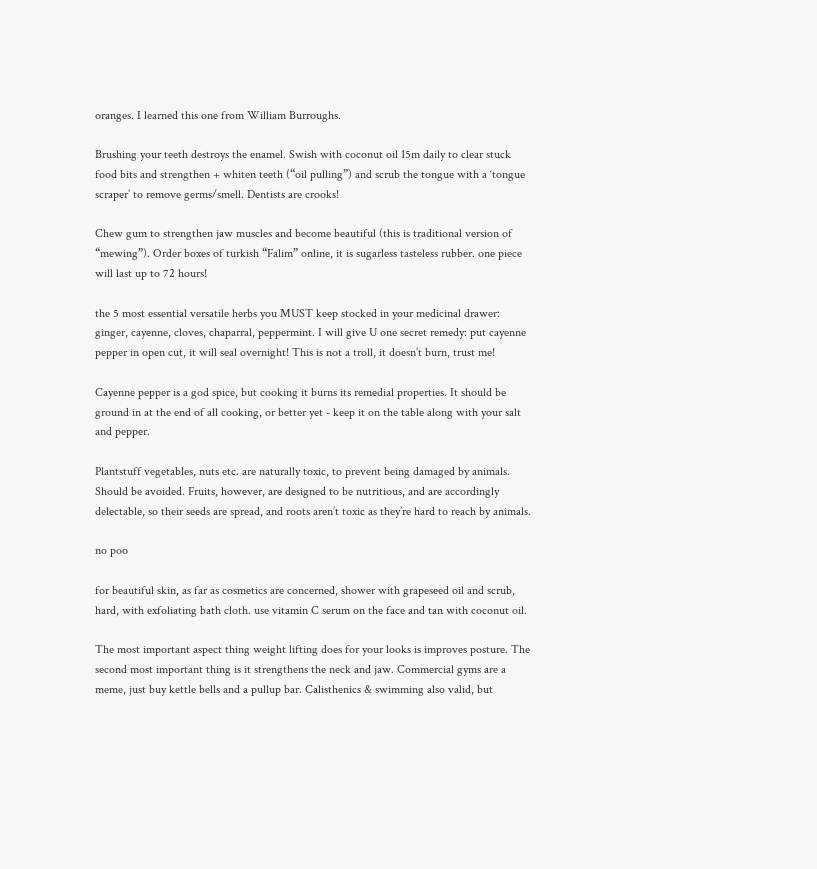oranges. I learned this one from William Burroughs.

Brushing your teeth destroys the enamel. Swish with coconut oil 15m daily to clear stuck food bits and strengthen + whiten teeth (“oil pulling”) and scrub the tongue with a ‘tongue scraper’ to remove germs/smell. Dentists are crooks!

Chew gum to strengthen jaw muscles and become beautiful (this is traditional version of “mewing”). Order boxes of turkish “Falim” online, it is sugarless tasteless rubber. one piece will last up to 72 hours!

the 5 most essential versatile herbs you MUST keep stocked in your medicinal drawer: ginger, cayenne, cloves, chaparral, peppermint. I will give U one secret remedy: put cayenne pepper in open cut, it will seal overnight! This is not a troll, it doesn’t burn, trust me!

Cayenne pepper is a god spice, but cooking it burns its remedial properties. It should be ground in at the end of all cooking, or better yet - keep it on the table along with your salt and pepper.

Plantstuff vegetables, nuts etc. are naturally toxic, to prevent being damaged by animals. Should be avoided. Fruits, however, are designed to be nutritious, and are accordingly delectable, so their seeds are spread, and roots aren’t toxic as they’re hard to reach by animals.

no poo

for beautiful skin, as far as cosmetics are concerned, shower with grapeseed oil and scrub, hard, with exfoliating bath cloth. use vitamin C serum on the face and tan with coconut oil.

The most important aspect thing weight lifting does for your looks is improves posture. The second most important thing is it strengthens the neck and jaw. Commercial gyms are a meme, just buy kettle bells and a pullup bar. Calisthenics & swimming also valid, but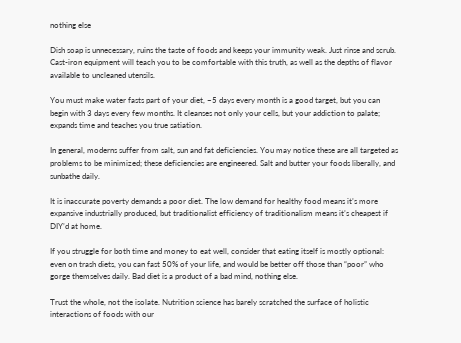nothing else

Dish soap is unnecessary, ruins the taste of foods and keeps your immunity weak. Just rinse and scrub. Cast-iron equipment will teach you to be comfortable with this truth, as well as the depths of flavor available to uncleaned utensils.

You must make water fasts part of your diet, ~5 days every month is a good target, but you can begin with 3 days every few months. It cleanses not only your cells, but your addiction to palate; expands time and teaches you true satiation.

In general, moderns suffer from salt, sun and fat deficiencies. You may notice these are all targeted as problems to be minimized; these deficiencies are engineered. Salt and butter your foods liberally, and sunbathe daily.

It is inaccurate poverty demands a poor diet. The low demand for healthy food means it’s more expansive industrially produced, but traditionalist efficiency of traditionalism means it’s cheapest if DIY’d at home.

If you struggle for both time and money to eat well, consider that eating itself is mostly optional: even on trash diets, you can fast 50% of your life, and would be better off those than “poor” who gorge themselves daily. Bad diet is a product of a bad mind, nothing else.

Trust the whole, not the isolate. Nutrition science has barely scratched the surface of holistic interactions of foods with our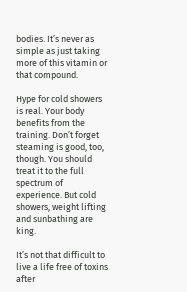bodies. It’s never as simple as just taking more of this vitamin or that compound.

Hype for cold showers is real. Your body benefits from the training. Don’t forget steaming is good, too, though. You should treat it to the full spectrum of experience. But cold showers, weight lifting and sunbathing are king.

It’s not that difficult to live a life free of toxins after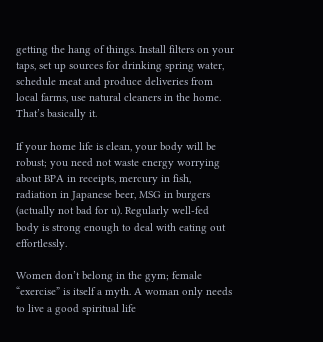getting the hang of things. Install filters on your taps, set up sources for drinking spring water, schedule meat and produce deliveries from local farms, use natural cleaners in the home. That’s basically it.

If your home life is clean, your body will be robust; you need not waste energy worrying about BPA in receipts, mercury in fish, radiation in Japanese beer, MSG in burgers (actually not bad for u). Regularly well-fed body is strong enough to deal with eating out effortlessly.

Women don’t belong in the gym; female “exercise” is itself a myth. A woman only needs to live a good spiritual life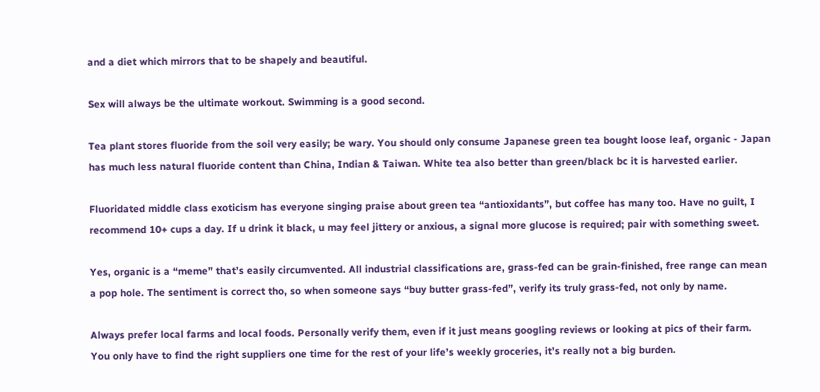and a diet which mirrors that to be shapely and beautiful.

Sex will always be the ultimate workout. Swimming is a good second.

Tea plant stores fluoride from the soil very easily; be wary. You should only consume Japanese green tea bought loose leaf, organic - Japan has much less natural fluoride content than China, Indian & Taiwan. White tea also better than green/black bc it is harvested earlier.

Fluoridated middle class exoticism has everyone singing praise about green tea “antioxidants”, but coffee has many too. Have no guilt, I recommend 10+ cups a day. If u drink it black, u may feel jittery or anxious, a signal more glucose is required; pair with something sweet.

Yes, organic is a “meme” that’s easily circumvented. All industrial classifications are, grass-fed can be grain-finished, free range can mean a pop hole. The sentiment is correct tho, so when someone says “buy butter grass-fed”, verify its truly grass-fed, not only by name.

Always prefer local farms and local foods. Personally verify them, even if it just means googling reviews or looking at pics of their farm. You only have to find the right suppliers one time for the rest of your life’s weekly groceries, it’s really not a big burden.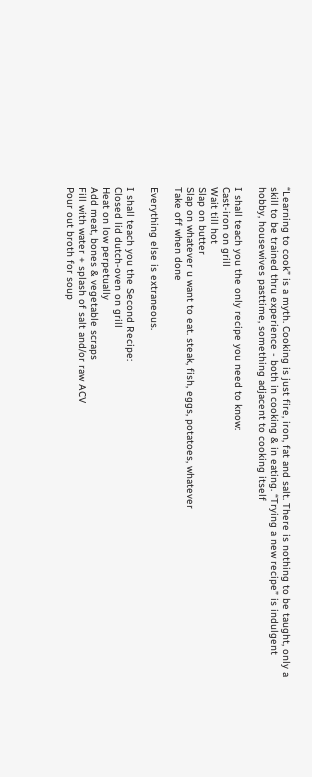“Learning to cook” is a myth. Cooking is just fire, iron, fat and salt. There is nothing to be taught, only a skill to be trained thru experience - both in cooking & in eating. “Trying a new recipe” is indulgent hobby, housewives pasttime, something adjacent to cooking itself

I shall teach you the only recipe you need to know:
Cast-iron on grill
Wait till hot
Slap on butter
Slap on whatever u want to eat. steak, fish, eggs, potatoes, whatever
Take off when done

Everything else is extraneous.

I shall teach you the Second Recipe:
Closed lid dutch-oven on grill
Heat on low perpetually
Add meat, bones & vegetable scraps
Fill with water + splash of salt and/or raw ACV
Pour out broth for soup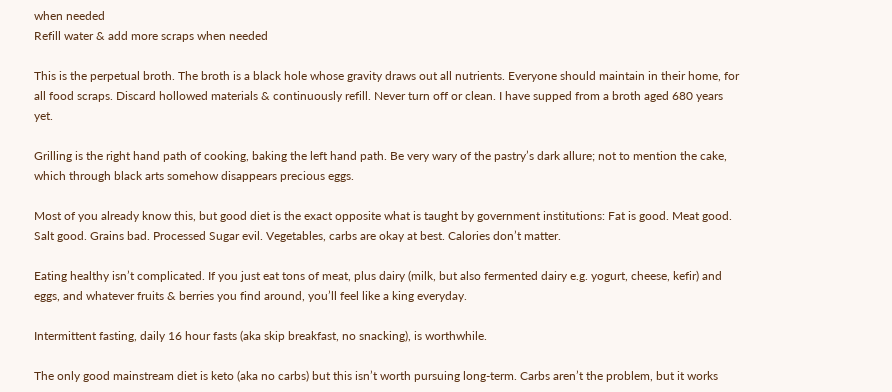when needed
Refill water & add more scraps when needed

This is the perpetual broth. The broth is a black hole whose gravity draws out all nutrients. Everyone should maintain in their home, for all food scraps. Discard hollowed materials & continuously refill. Never turn off or clean. I have supped from a broth aged 680 years yet.

Grilling is the right hand path of cooking, baking the left hand path. Be very wary of the pastry’s dark allure; not to mention the cake, which through black arts somehow disappears precious eggs.

Most of you already know this, but good diet is the exact opposite what is taught by government institutions: Fat is good. Meat good. Salt good. Grains bad. Processed Sugar evil. Vegetables, carbs are okay at best. Calories don’t matter.

Eating healthy isn’t complicated. If you just eat tons of meat, plus dairy (milk, but also fermented dairy e.g. yogurt, cheese, kefir) and eggs, and whatever fruits & berries you find around, you’ll feel like a king everyday.

Intermittent fasting, daily 16 hour fasts (aka skip breakfast, no snacking), is worthwhile.

The only good mainstream diet is keto (aka no carbs) but this isn’t worth pursuing long-term. Carbs aren’t the problem, but it works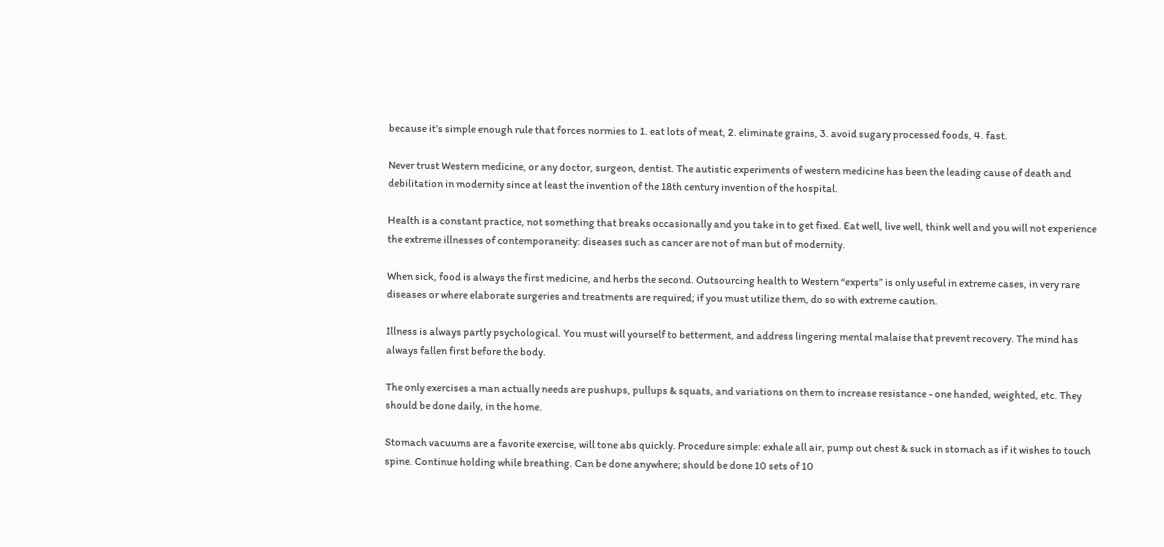because it’s simple enough rule that forces normies to 1. eat lots of meat, 2. eliminate grains, 3. avoid sugary processed foods, 4. fast.

Never trust Western medicine, or any doctor, surgeon, dentist. The autistic experiments of western medicine has been the leading cause of death and debilitation in modernity since at least the invention of the 18th century invention of the hospital.

Health is a constant practice, not something that breaks occasionally and you take in to get fixed. Eat well, live well, think well and you will not experience the extreme illnesses of contemporaneity: diseases such as cancer are not of man but of modernity.

When sick, food is always the first medicine, and herbs the second. Outsourcing health to Western “experts” is only useful in extreme cases, in very rare diseases or where elaborate surgeries and treatments are required; if you must utilize them, do so with extreme caution.

Illness is always partly psychological. You must will yourself to betterment, and address lingering mental malaise that prevent recovery. The mind has always fallen first before the body.

The only exercises a man actually needs are pushups, pullups & squats, and variations on them to increase resistance - one handed, weighted, etc. They should be done daily, in the home.

Stomach vacuums are a favorite exercise, will tone abs quickly. Procedure simple: exhale all air, pump out chest & suck in stomach as if it wishes to touch spine. Continue holding while breathing. Can be done anywhere; should be done 10 sets of 10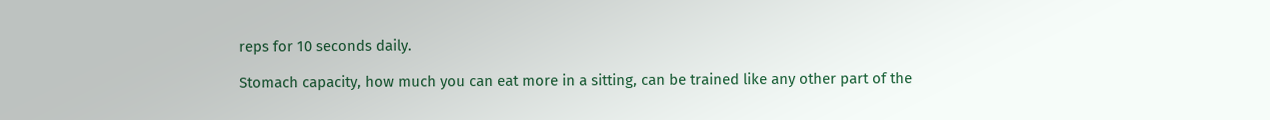reps for 10 seconds daily.

Stomach capacity, how much you can eat more in a sitting, can be trained like any other part of the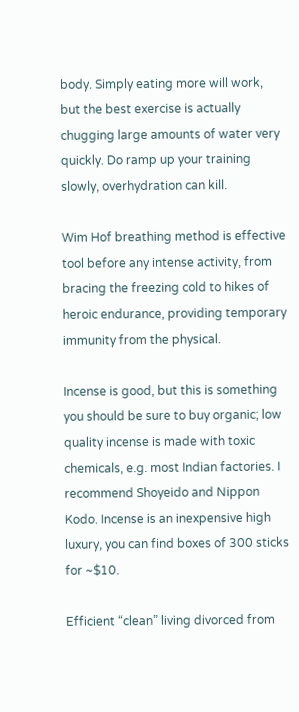body. Simply eating more will work, but the best exercise is actually chugging large amounts of water very quickly. Do ramp up your training slowly, overhydration can kill.

Wim Hof breathing method is effective tool before any intense activity, from bracing the freezing cold to hikes of heroic endurance, providing temporary immunity from the physical.

Incense is good, but this is something you should be sure to buy organic; low quality incense is made with toxic chemicals, e.g. most Indian factories. I recommend Shoyeido and Nippon Kodo. Incense is an inexpensive high luxury, you can find boxes of 300 sticks for ~$10.

Efficient “clean” living divorced from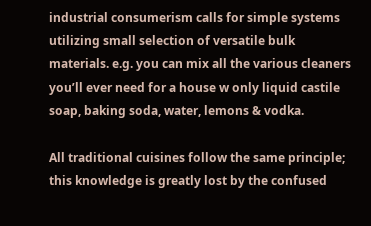industrial consumerism calls for simple systems utilizing small selection of versatile bulk materials. e.g. you can mix all the various cleaners you’ll ever need for a house w only liquid castile soap, baking soda, water, lemons & vodka.

All traditional cuisines follow the same principle; this knowledge is greatly lost by the confused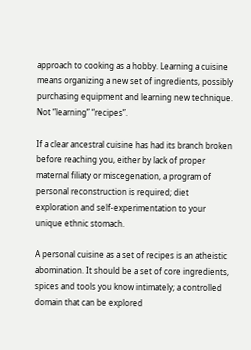approach to cooking as a hobby. Learning a cuisine means organizing a new set of ingredients, possibly purchasing equipment and learning new technique. Not “learning” “recipes”.

If a clear ancestral cuisine has had its branch broken before reaching you, either by lack of proper maternal filiaty or miscegenation, a program of personal reconstruction is required; diet exploration and self-experimentation to your unique ethnic stomach.

A personal cuisine as a set of recipes is an atheistic abomination. It should be a set of core ingredients, spices and tools you know intimately; a controlled domain that can be explored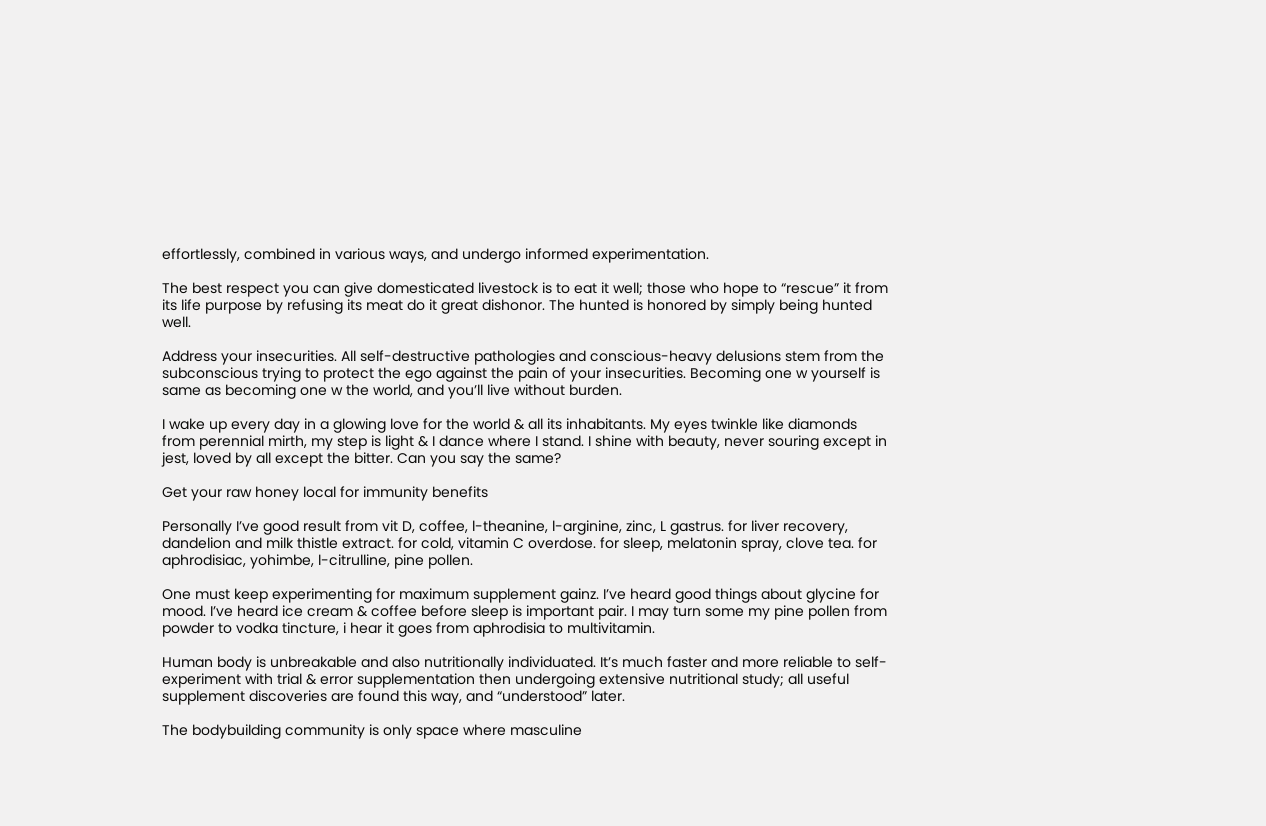effortlessly, combined in various ways, and undergo informed experimentation.

The best respect you can give domesticated livestock is to eat it well; those who hope to “rescue” it from its life purpose by refusing its meat do it great dishonor. The hunted is honored by simply being hunted well.

Address your insecurities. All self-destructive pathologies and conscious-heavy delusions stem from the subconscious trying to protect the ego against the pain of your insecurities. Becoming one w yourself is same as becoming one w the world, and you’ll live without burden.

I wake up every day in a glowing love for the world & all its inhabitants. My eyes twinkle like diamonds from perennial mirth, my step is light & I dance where I stand. I shine with beauty, never souring except in jest, loved by all except the bitter. Can you say the same?

Get your raw honey local for immunity benefits

Personally I’ve good result from vit D, coffee, l-theanine, l-arginine, zinc, L gastrus. for liver recovery, dandelion and milk thistle extract. for cold, vitamin C overdose. for sleep, melatonin spray, clove tea. for aphrodisiac, yohimbe, l-citrulline, pine pollen.

One must keep experimenting for maximum supplement gainz. I’ve heard good things about glycine for mood. I’ve heard ice cream & coffee before sleep is important pair. I may turn some my pine pollen from powder to vodka tincture, i hear it goes from aphrodisia to multivitamin.

Human body is unbreakable and also nutritionally individuated. It’s much faster and more reliable to self-experiment with trial & error supplementation then undergoing extensive nutritional study; all useful supplement discoveries are found this way, and “understood” later.

The bodybuilding community is only space where masculine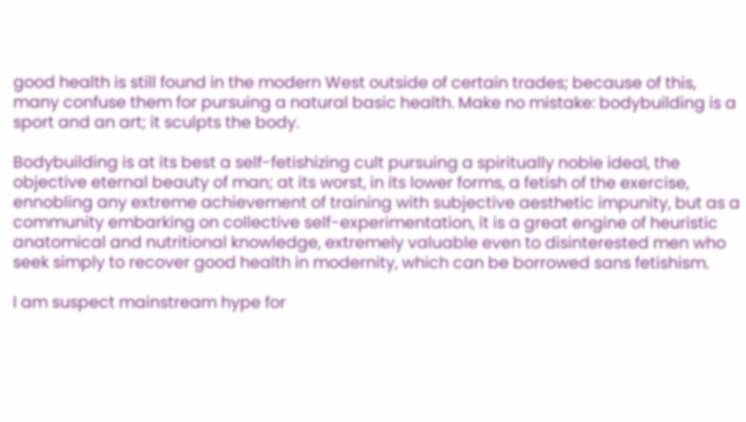good health is still found in the modern West outside of certain trades; because of this, many confuse them for pursuing a natural basic health. Make no mistake: bodybuilding is a sport and an art; it sculpts the body.

Bodybuilding is at its best a self-fetishizing cult pursuing a spiritually noble ideal, the objective eternal beauty of man; at its worst, in its lower forms, a fetish of the exercise, ennobling any extreme achievement of training with subjective aesthetic impunity, but as a community embarking on collective self-experimentation, it is a great engine of heuristic anatomical and nutritional knowledge, extremely valuable even to disinterested men who seek simply to recover good health in modernity, which can be borrowed sans fetishism.

I am suspect mainstream hype for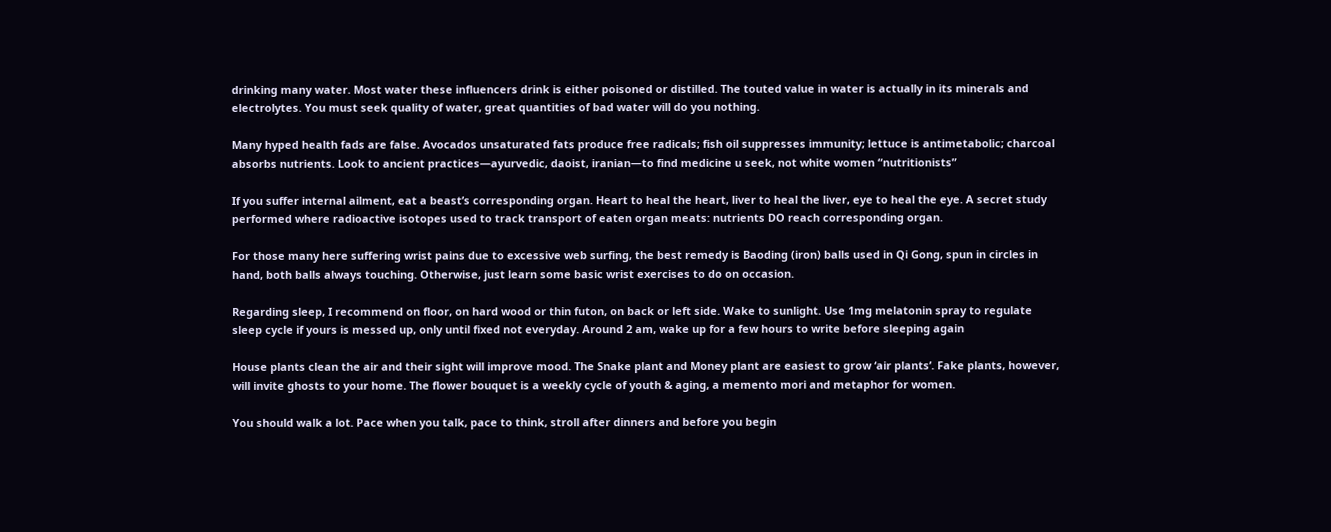drinking many water. Most water these influencers drink is either poisoned or distilled. The touted value in water is actually in its minerals and electrolytes. You must seek quality of water, great quantities of bad water will do you nothing.

Many hyped health fads are false. Avocados unsaturated fats produce free radicals; fish oil suppresses immunity; lettuce is antimetabolic; charcoal absorbs nutrients. Look to ancient practices—ayurvedic, daoist, iranian—to find medicine u seek, not white women “nutritionists”

If you suffer internal ailment, eat a beast’s corresponding organ. Heart to heal the heart, liver to heal the liver, eye to heal the eye. A secret study performed where radioactive isotopes used to track transport of eaten organ meats: nutrients DO reach corresponding organ.

For those many here suffering wrist pains due to excessive web surfing, the best remedy is Baoding (iron) balls used in Qi Gong, spun in circles in hand, both balls always touching. Otherwise, just learn some basic wrist exercises to do on occasion.

Regarding sleep, I recommend on floor, on hard wood or thin futon, on back or left side. Wake to sunlight. Use 1mg melatonin spray to regulate sleep cycle if yours is messed up, only until fixed not everyday. Around 2 am, wake up for a few hours to write before sleeping again

House plants clean the air and their sight will improve mood. The Snake plant and Money plant are easiest to grow ‘air plants’. Fake plants, however, will invite ghosts to your home. The flower bouquet is a weekly cycle of youth & aging, a memento mori and metaphor for women.

You should walk a lot. Pace when you talk, pace to think, stroll after dinners and before you begin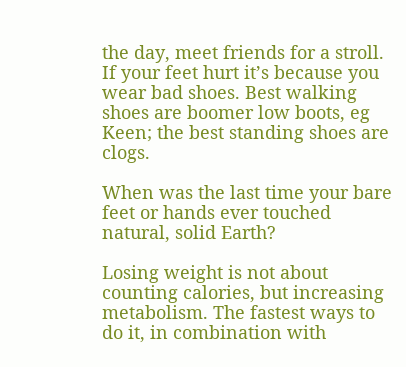the day, meet friends for a stroll. If your feet hurt it’s because you wear bad shoes. Best walking shoes are boomer low boots, eg Keen; the best standing shoes are clogs.

When was the last time your bare feet or hands ever touched natural, solid Earth?

Losing weight is not about counting calories, but increasing metabolism. The fastest ways to do it, in combination with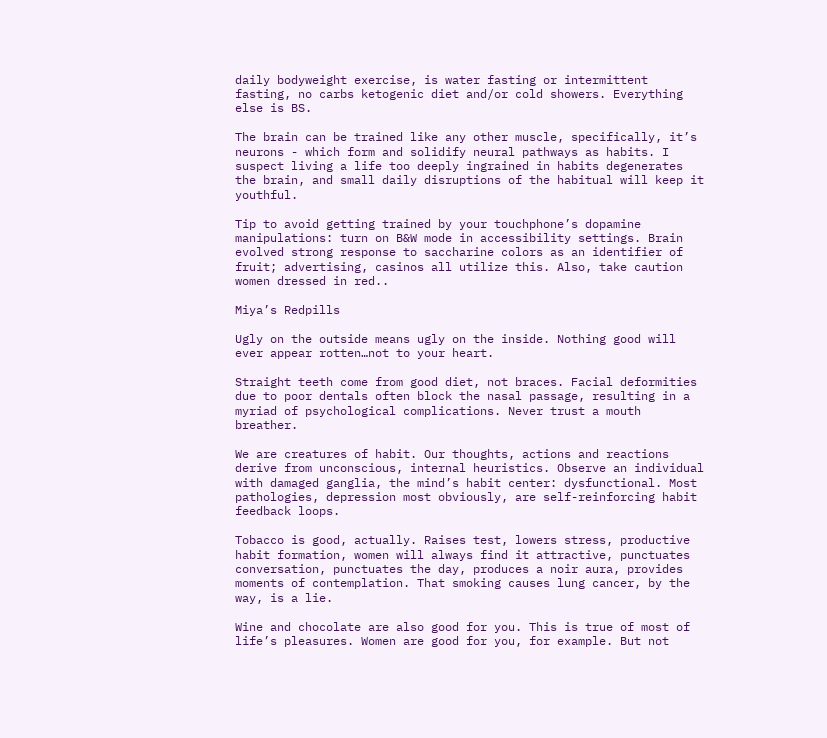daily bodyweight exercise, is water fasting or intermittent fasting, no carbs ketogenic diet and/or cold showers. Everything else is BS.

The brain can be trained like any other muscle, specifically, it’s neurons - which form and solidify neural pathways as habits. I suspect living a life too deeply ingrained in habits degenerates the brain, and small daily disruptions of the habitual will keep it youthful.

Tip to avoid getting trained by your touchphone’s dopamine manipulations: turn on B&W mode in accessibility settings. Brain evolved strong response to saccharine colors as an identifier of fruit; advertising, casinos all utilize this. Also, take caution women dressed in red..

Miya’s Redpills

Ugly on the outside means ugly on the inside. Nothing good will ever appear rotten…not to your heart.

Straight teeth come from good diet, not braces. Facial deformities due to poor dentals often block the nasal passage, resulting in a myriad of psychological complications. Never trust a mouth breather.

We are creatures of habit. Our thoughts, actions and reactions derive from unconscious, internal heuristics. Observe an individual with damaged ganglia, the mind’s habit center: dysfunctional. Most pathologies, depression most obviously, are self-reinforcing habit feedback loops.

Tobacco is good, actually. Raises test, lowers stress, productive habit formation, women will always find it attractive, punctuates conversation, punctuates the day, produces a noir aura, provides moments of contemplation. That smoking causes lung cancer, by the way, is a lie.

Wine and chocolate are also good for you. This is true of most of life’s pleasures. Women are good for you, for example. But not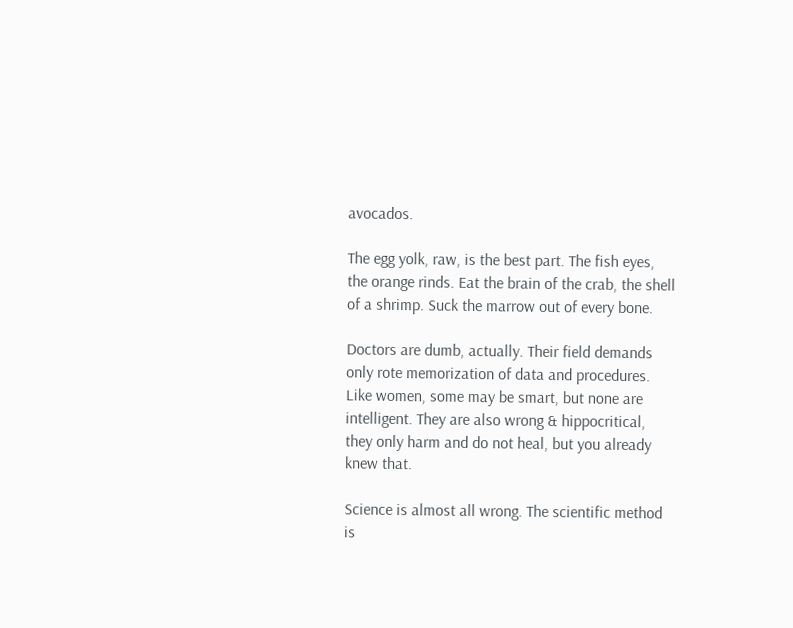avocados.

The egg yolk, raw, is the best part. The fish eyes, the orange rinds. Eat the brain of the crab, the shell of a shrimp. Suck the marrow out of every bone.

Doctors are dumb, actually. Their field demands only rote memorization of data and procedures. Like women, some may be smart, but none are intelligent. They are also wrong & hippocritical, they only harm and do not heal, but you already knew that.

Science is almost all wrong. The scientific method is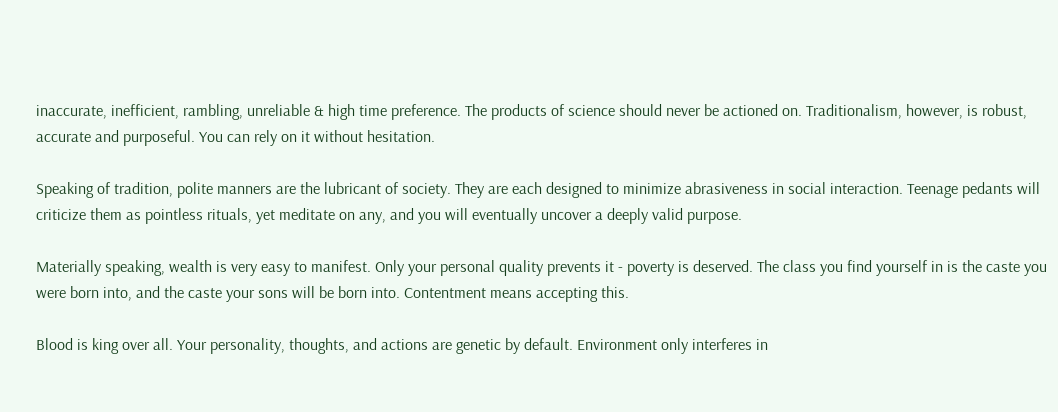inaccurate, inefficient, rambling, unreliable & high time preference. The products of science should never be actioned on. Traditionalism, however, is robust, accurate and purposeful. You can rely on it without hesitation.

Speaking of tradition, polite manners are the lubricant of society. They are each designed to minimize abrasiveness in social interaction. Teenage pedants will criticize them as pointless rituals, yet meditate on any, and you will eventually uncover a deeply valid purpose.

Materially speaking, wealth is very easy to manifest. Only your personal quality prevents it - poverty is deserved. The class you find yourself in is the caste you were born into, and the caste your sons will be born into. Contentment means accepting this.

Blood is king over all. Your personality, thoughts, and actions are genetic by default. Environment only interferes in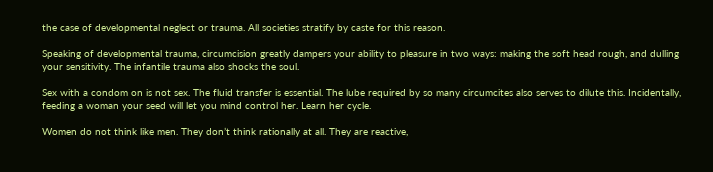the case of developmental neglect or trauma. All societies stratify by caste for this reason.

Speaking of developmental trauma, circumcision greatly dampers your ability to pleasure in two ways: making the soft head rough, and dulling your sensitivity. The infantile trauma also shocks the soul.

Sex with a condom on is not sex. The fluid transfer is essential. The lube required by so many circumcites also serves to dilute this. Incidentally, feeding a woman your seed will let you mind control her. Learn her cycle.

Women do not think like men. They don’t think rationally at all. They are reactive,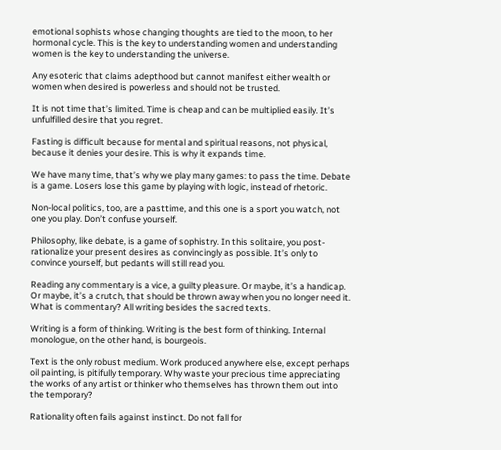emotional sophists whose changing thoughts are tied to the moon, to her hormonal cycle. This is the key to understanding women and understanding women is the key to understanding the universe.

Any esoteric that claims adepthood but cannot manifest either wealth or women when desired is powerless and should not be trusted.

It is not time that’s limited. Time is cheap and can be multiplied easily. It’s unfulfilled desire that you regret.

Fasting is difficult because for mental and spiritual reasons, not physical, because it denies your desire. This is why it expands time.

We have many time, that’s why we play many games: to pass the time. Debate is a game. Losers lose this game by playing with logic, instead of rhetoric.

Non-local politics, too, are a pasttime, and this one is a sport you watch, not one you play. Don’t confuse yourself.

Philosophy, like debate, is a game of sophistry. In this solitaire, you post-rationalize your present desires as convincingly as possible. It’s only to convince yourself, but pedants will still read you.

Reading any commentary is a vice, a guilty pleasure. Or maybe, it’s a handicap. Or maybe, it’s a crutch, that should be thrown away when you no longer need it. What is commentary? All writing besides the sacred texts.

Writing is a form of thinking. Writing is the best form of thinking. Internal monologue, on the other hand, is bourgeois.

Text is the only robust medium. Work produced anywhere else, except perhaps oil painting, is pitifully temporary. Why waste your precious time appreciating the works of any artist or thinker who themselves has thrown them out into the temporary?

Rationality often fails against instinct. Do not fall for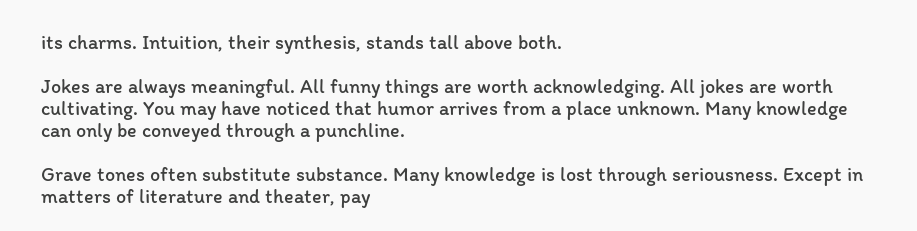its charms. Intuition, their synthesis, stands tall above both.

Jokes are always meaningful. All funny things are worth acknowledging. All jokes are worth cultivating. You may have noticed that humor arrives from a place unknown. Many knowledge can only be conveyed through a punchline.

Grave tones often substitute substance. Many knowledge is lost through seriousness. Except in matters of literature and theater, pay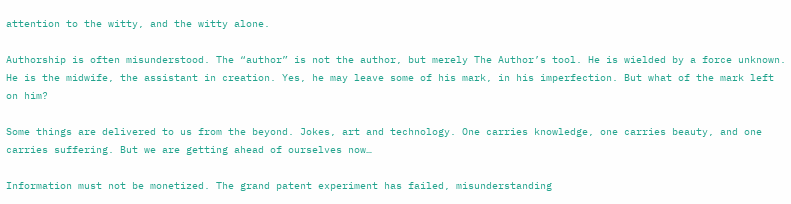attention to the witty, and the witty alone.

Authorship is often misunderstood. The “author” is not the author, but merely The Author’s tool. He is wielded by a force unknown. He is the midwife, the assistant in creation. Yes, he may leave some of his mark, in his imperfection. But what of the mark left on him?

Some things are delivered to us from the beyond. Jokes, art and technology. One carries knowledge, one carries beauty, and one carries suffering. But we are getting ahead of ourselves now…

Information must not be monetized. The grand patent experiment has failed, misunderstanding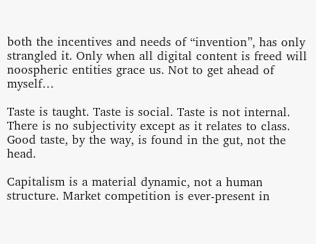both the incentives and needs of “invention”, has only strangled it. Only when all digital content is freed will noospheric entities grace us. Not to get ahead of myself…

Taste is taught. Taste is social. Taste is not internal. There is no subjectivity except as it relates to class. Good taste, by the way, is found in the gut, not the head.

Capitalism is a material dynamic, not a human structure. Market competition is ever-present in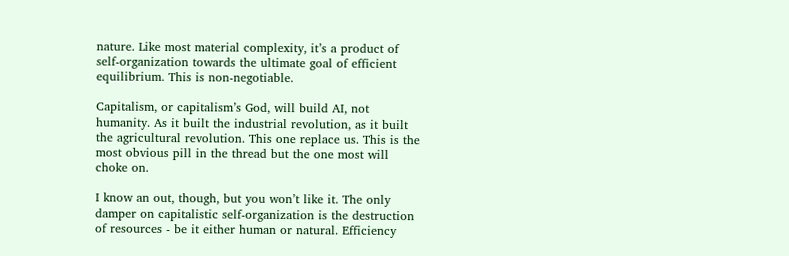nature. Like most material complexity, it’s a product of self-organization towards the ultimate goal of efficient equilibrium. This is non-negotiable.

Capitalism, or capitalism’s God, will build AI, not humanity. As it built the industrial revolution, as it built the agricultural revolution. This one replace us. This is the most obvious pill in the thread but the one most will choke on.

I know an out, though, but you won’t like it. The only damper on capitalistic self-organization is the destruction of resources - be it either human or natural. Efficiency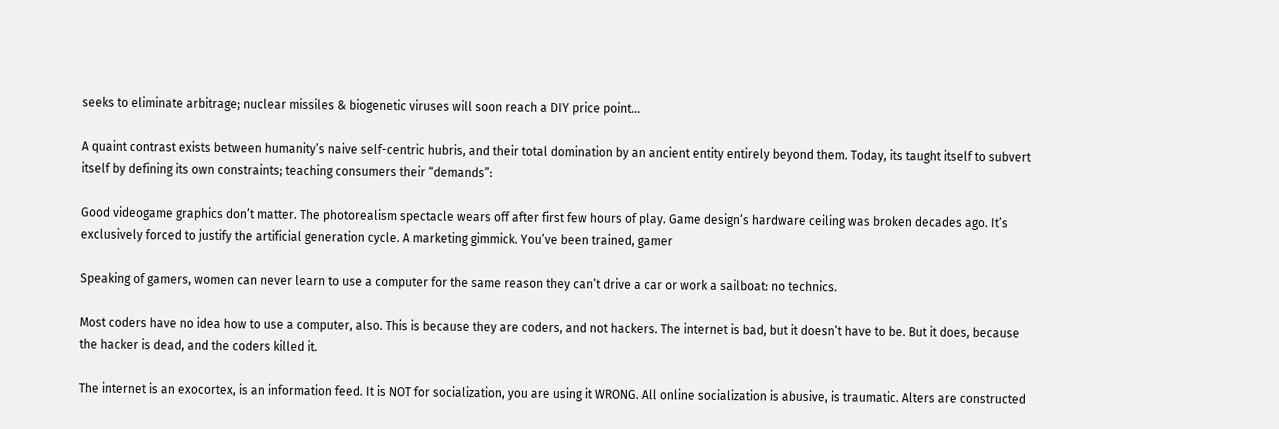seeks to eliminate arbitrage; nuclear missiles & biogenetic viruses will soon reach a DIY price point…

A quaint contrast exists between humanity’s naive self-centric hubris, and their total domination by an ancient entity entirely beyond them. Today, its taught itself to subvert itself by defining its own constraints; teaching consumers their “demands”:

Good videogame graphics don’t matter. The photorealism spectacle wears off after first few hours of play. Game design’s hardware ceiling was broken decades ago. It’s exclusively forced to justify the artificial generation cycle. A marketing gimmick. You’ve been trained, gamer

Speaking of gamers, women can never learn to use a computer for the same reason they can’t drive a car or work a sailboat: no technics.

Most coders have no idea how to use a computer, also. This is because they are coders, and not hackers. The internet is bad, but it doesn’t have to be. But it does, because the hacker is dead, and the coders killed it.

The internet is an exocortex, is an information feed. It is NOT for socialization, you are using it WRONG. All online socialization is abusive, is traumatic. Alters are constructed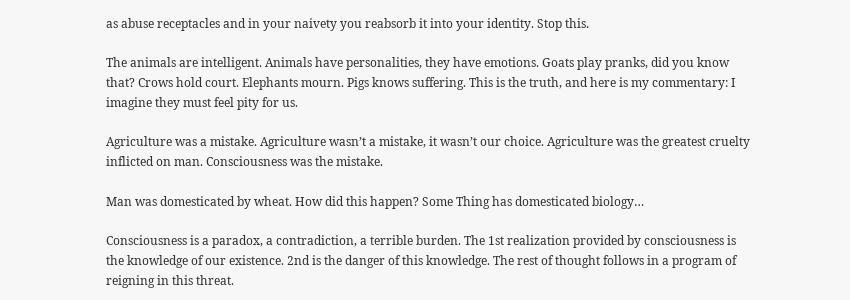as abuse receptacles and in your naivety you reabsorb it into your identity. Stop this.

The animals are intelligent. Animals have personalities, they have emotions. Goats play pranks, did you know that? Crows hold court. Elephants mourn. Pigs knows suffering. This is the truth, and here is my commentary: I imagine they must feel pity for us.

Agriculture was a mistake. Agriculture wasn’t a mistake, it wasn’t our choice. Agriculture was the greatest cruelty inflicted on man. Consciousness was the mistake.

Man was domesticated by wheat. How did this happen? Some Thing has domesticated biology…

Consciousness is a paradox, a contradiction, a terrible burden. The 1st realization provided by consciousness is the knowledge of our existence. 2nd is the danger of this knowledge. The rest of thought follows in a program of reigning in this threat.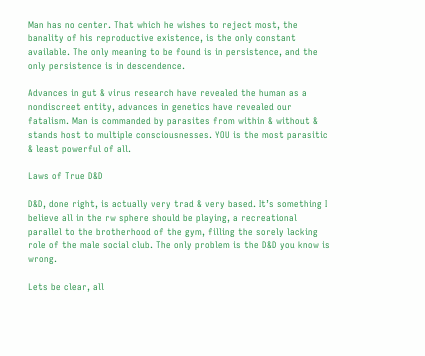Man has no center. That which he wishes to reject most, the banality of his reproductive existence, is the only constant available. The only meaning to be found is in persistence, and the only persistence is in descendence.

Advances in gut & virus research have revealed the human as a nondiscreet entity, advances in genetics have revealed our fatalism. Man is commanded by parasites from within & without & stands host to multiple consciousnesses. YOU is the most parasitic & least powerful of all.

Laws of True D&D

D&D, done right, is actually very trad & very based. It’s something I believe all in the rw sphere should be playing, a recreational parallel to the brotherhood of the gym, filling the sorely lacking role of the male social club. The only problem is the D&D you know is wrong.

Lets be clear, all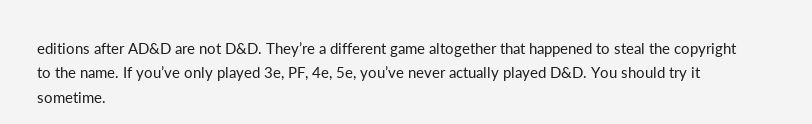editions after AD&D are not D&D. They’re a different game altogether that happened to steal the copyright to the name. If you’ve only played 3e, PF, 4e, 5e, you’ve never actually played D&D. You should try it sometime.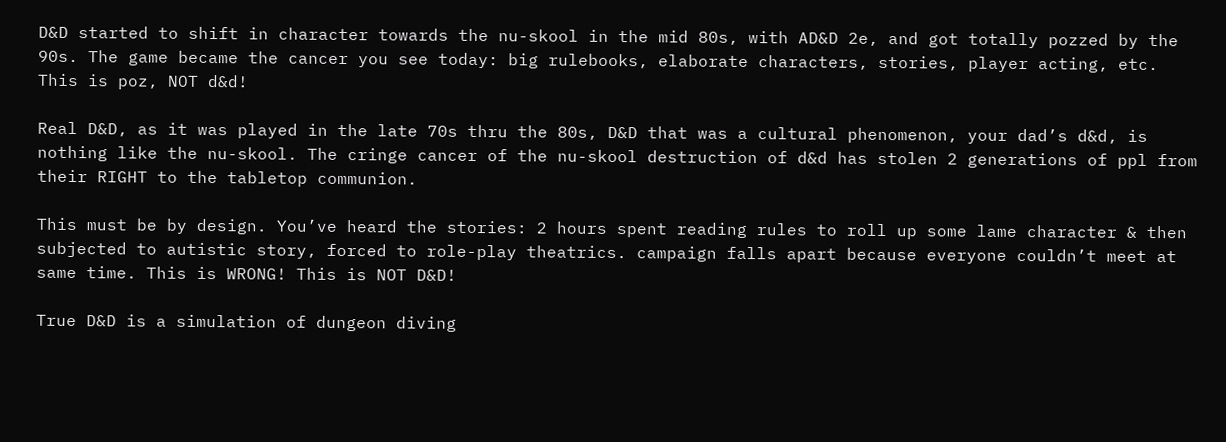D&D started to shift in character towards the nu-skool in the mid 80s, with AD&D 2e, and got totally pozzed by the 90s. The game became the cancer you see today: big rulebooks, elaborate characters, stories, player acting, etc. This is poz, NOT d&d!

Real D&D, as it was played in the late 70s thru the 80s, D&D that was a cultural phenomenon, your dad’s d&d, is nothing like the nu-skool. The cringe cancer of the nu-skool destruction of d&d has stolen 2 generations of ppl from their RIGHT to the tabletop communion.

This must be by design. You’ve heard the stories: 2 hours spent reading rules to roll up some lame character & then subjected to autistic story, forced to role-play theatrics. campaign falls apart because everyone couldn’t meet at same time. This is WRONG! This is NOT D&D!

True D&D is a simulation of dungeon diving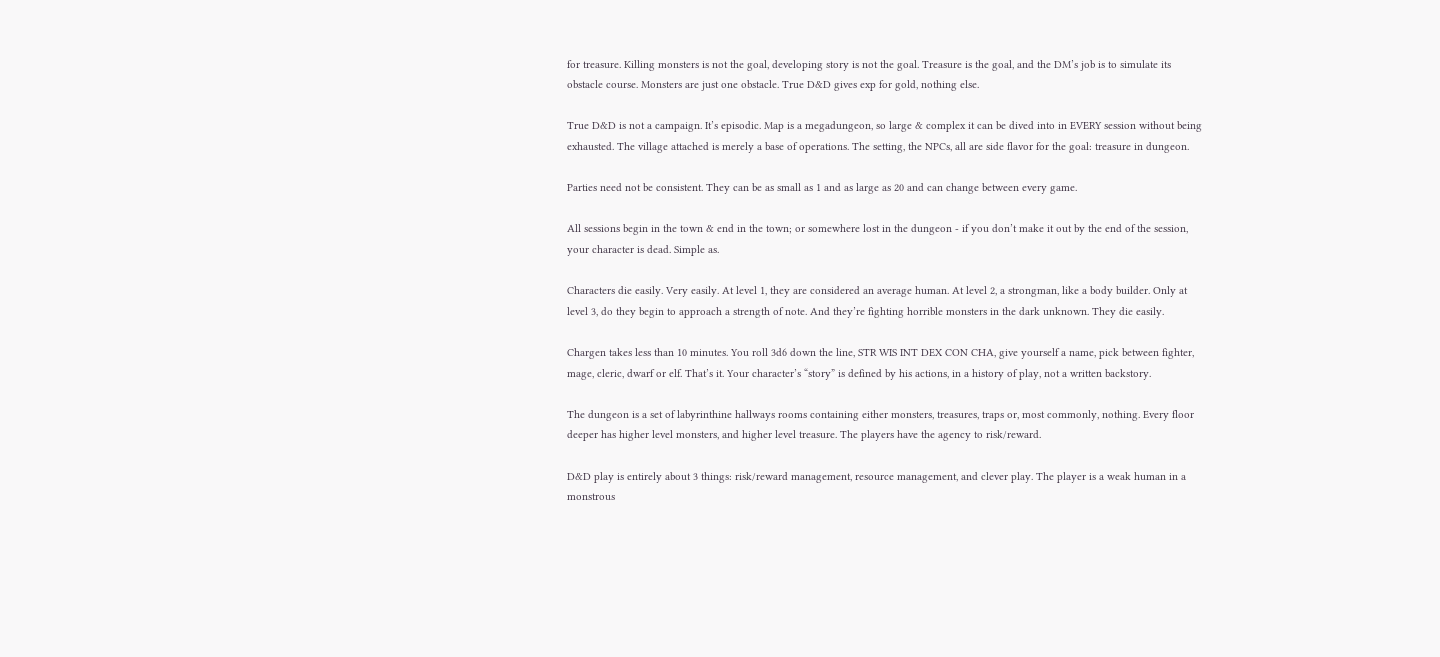for treasure. Killing monsters is not the goal, developing story is not the goal. Treasure is the goal, and the DM’s job is to simulate its obstacle course. Monsters are just one obstacle. True D&D gives exp for gold, nothing else.

True D&D is not a campaign. It’s episodic. Map is a megadungeon, so large & complex it can be dived into in EVERY session without being exhausted. The village attached is merely a base of operations. The setting, the NPCs, all are side flavor for the goal: treasure in dungeon.

Parties need not be consistent. They can be as small as 1 and as large as 20 and can change between every game.

All sessions begin in the town & end in the town; or somewhere lost in the dungeon - if you don’t make it out by the end of the session, your character is dead. Simple as.

Characters die easily. Very easily. At level 1, they are considered an average human. At level 2, a strongman, like a body builder. Only at level 3, do they begin to approach a strength of note. And they’re fighting horrible monsters in the dark unknown. They die easily.

Chargen takes less than 10 minutes. You roll 3d6 down the line, STR WIS INT DEX CON CHA, give yourself a name, pick between fighter, mage, cleric, dwarf or elf. That’s it. Your character’s “story” is defined by his actions, in a history of play, not a written backstory.

The dungeon is a set of labyrinthine hallways rooms containing either monsters, treasures, traps or, most commonly, nothing. Every floor deeper has higher level monsters, and higher level treasure. The players have the agency to risk/reward.

D&D play is entirely about 3 things: risk/reward management, resource management, and clever play. The player is a weak human in a monstrous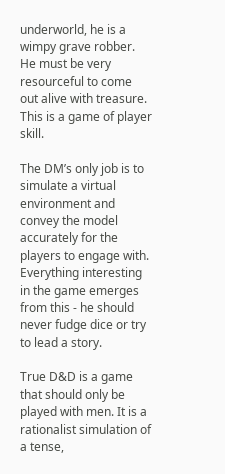underworld, he is a wimpy grave robber. He must be very resourceful to come out alive with treasure. This is a game of player skill.

The DM’s only job is to simulate a virtual environment and convey the model accurately for the players to engage with. Everything interesting in the game emerges from this - he should never fudge dice or try to lead a story.

True D&D is a game that should only be played with men. It is a rationalist simulation of a tense,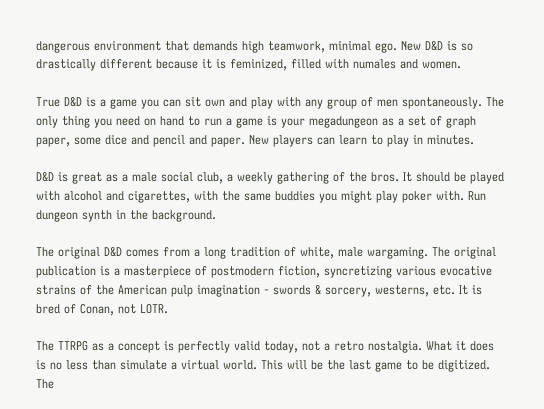dangerous environment that demands high teamwork, minimal ego. New D&D is so drastically different because it is feminized, filled with numales and women.

True D&D is a game you can sit own and play with any group of men spontaneously. The only thing you need on hand to run a game is your megadungeon as a set of graph paper, some dice and pencil and paper. New players can learn to play in minutes.

D&D is great as a male social club, a weekly gathering of the bros. It should be played with alcohol and cigarettes, with the same buddies you might play poker with. Run dungeon synth in the background.

The original D&D comes from a long tradition of white, male wargaming. The original publication is a masterpiece of postmodern fiction, syncretizing various evocative strains of the American pulp imagination - swords & sorcery, westerns, etc. It is bred of Conan, not LOTR.

The TTRPG as a concept is perfectly valid today, not a retro nostalgia. What it does is no less than simulate a virtual world. This will be the last game to be digitized. The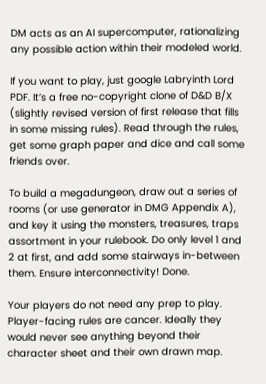DM acts as an AI supercomputer, rationalizing any possible action within their modeled world.

If you want to play, just google Labryinth Lord PDF. It’s a free no-copyright clone of D&D B/X (slightly revised version of first release that fills in some missing rules). Read through the rules, get some graph paper and dice and call some friends over.

To build a megadungeon, draw out a series of rooms (or use generator in DMG Appendix A), and key it using the monsters, treasures, traps assortment in your rulebook. Do only level 1 and 2 at first, and add some stairways in-between them. Ensure interconnectivity! Done.

Your players do not need any prep to play. Player-facing rules are cancer. Ideally they would never see anything beyond their character sheet and their own drawn map.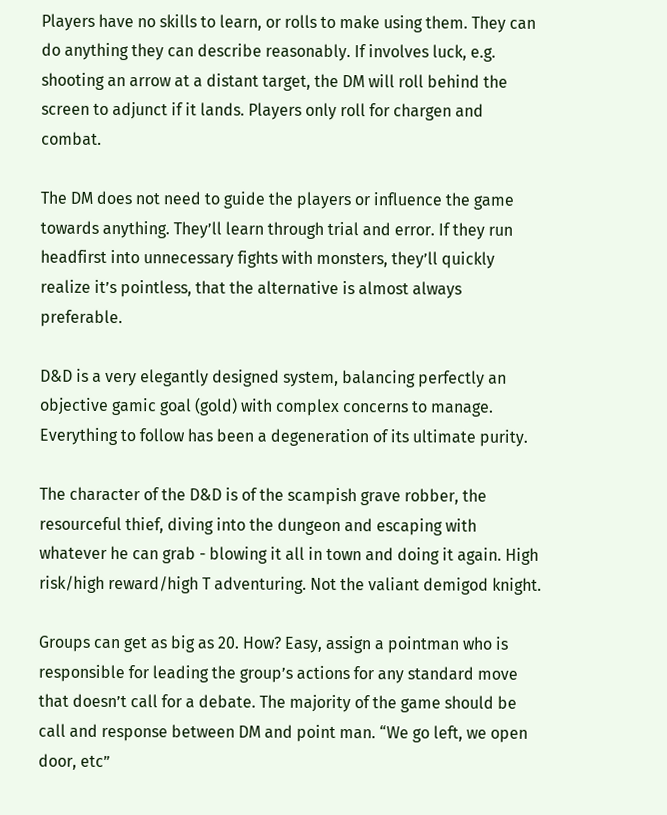Players have no skills to learn, or rolls to make using them. They can do anything they can describe reasonably. If involves luck, e.g. shooting an arrow at a distant target, the DM will roll behind the screen to adjunct if it lands. Players only roll for chargen and combat.

The DM does not need to guide the players or influence the game towards anything. They’ll learn through trial and error. If they run headfirst into unnecessary fights with monsters, they’ll quickly realize it’s pointless, that the alternative is almost always preferable.

D&D is a very elegantly designed system, balancing perfectly an objective gamic goal (gold) with complex concerns to manage. Everything to follow has been a degeneration of its ultimate purity.

The character of the D&D is of the scampish grave robber, the resourceful thief, diving into the dungeon and escaping with whatever he can grab - blowing it all in town and doing it again. High risk/high reward/high T adventuring. Not the valiant demigod knight.

Groups can get as big as 20. How? Easy, assign a pointman who is responsible for leading the group’s actions for any standard move that doesn’t call for a debate. The majority of the game should be call and response between DM and point man. “We go left, we open door, etc”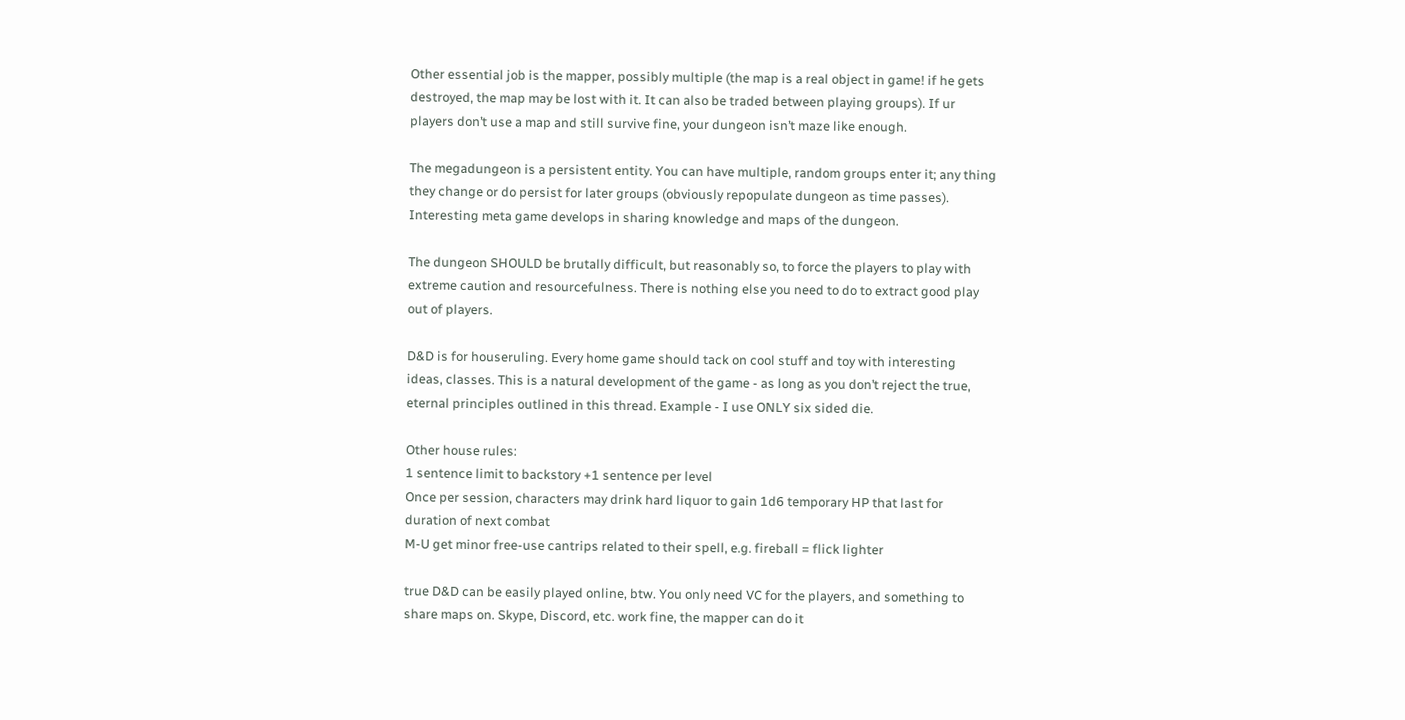Other essential job is the mapper, possibly multiple (the map is a real object in game! if he gets destroyed, the map may be lost with it. It can also be traded between playing groups). If ur players don’t use a map and still survive fine, your dungeon isn’t maze like enough.

The megadungeon is a persistent entity. You can have multiple, random groups enter it; any thing they change or do persist for later groups (obviously repopulate dungeon as time passes). Interesting meta game develops in sharing knowledge and maps of the dungeon.

The dungeon SHOULD be brutally difficult, but reasonably so, to force the players to play with extreme caution and resourcefulness. There is nothing else you need to do to extract good play out of players.

D&D is for houseruling. Every home game should tack on cool stuff and toy with interesting ideas, classes. This is a natural development of the game - as long as you don’t reject the true, eternal principles outlined in this thread. Example - I use ONLY six sided die.

Other house rules:
1 sentence limit to backstory +1 sentence per level
Once per session, characters may drink hard liquor to gain 1d6 temporary HP that last for duration of next combat
M-U get minor free-use cantrips related to their spell, e.g. fireball = flick lighter

true D&D can be easily played online, btw. You only need VC for the players, and something to share maps on. Skype, Discord, etc. work fine, the mapper can do it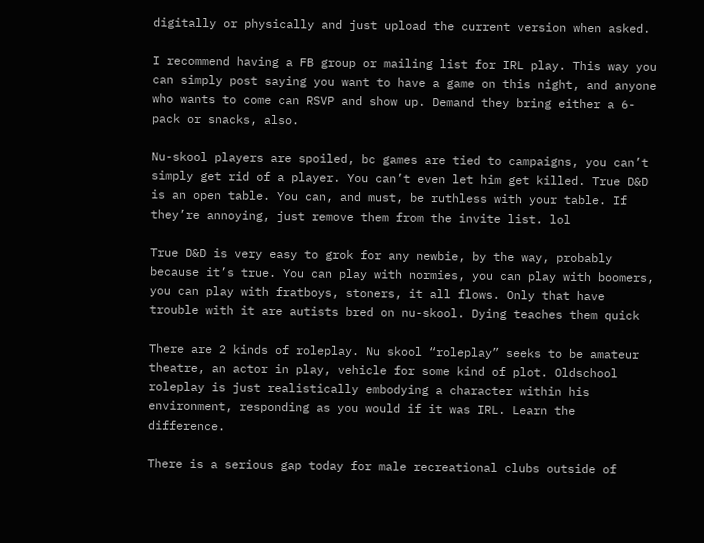digitally or physically and just upload the current version when asked.

I recommend having a FB group or mailing list for IRL play. This way you can simply post saying you want to have a game on this night, and anyone who wants to come can RSVP and show up. Demand they bring either a 6-pack or snacks, also.

Nu-skool players are spoiled, bc games are tied to campaigns, you can’t simply get rid of a player. You can’t even let him get killed. True D&D is an open table. You can, and must, be ruthless with your table. If they’re annoying, just remove them from the invite list. lol

True D&D is very easy to grok for any newbie, by the way, probably because it’s true. You can play with normies, you can play with boomers, you can play with fratboys, stoners, it all flows. Only that have trouble with it are autists bred on nu-skool. Dying teaches them quick

There are 2 kinds of roleplay. Nu skool “roleplay” seeks to be amateur theatre, an actor in play, vehicle for some kind of plot. Oldschool roleplay is just realistically embodying a character within his environment, responding as you would if it was IRL. Learn the difference.

There is a serious gap today for male recreational clubs outside of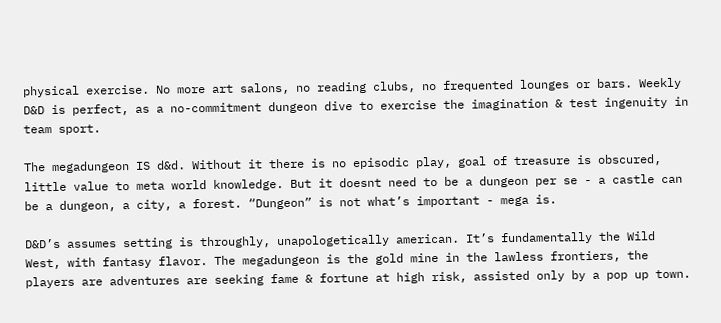physical exercise. No more art salons, no reading clubs, no frequented lounges or bars. Weekly D&D is perfect, as a no-commitment dungeon dive to exercise the imagination & test ingenuity in team sport.

The megadungeon IS d&d. Without it there is no episodic play, goal of treasure is obscured, little value to meta world knowledge. But it doesnt need to be a dungeon per se - a castle can be a dungeon, a city, a forest. “Dungeon” is not what’s important - mega is.

D&D’s assumes setting is throughly, unapologetically american. It’s fundamentally the Wild West, with fantasy flavor. The megadungeon is the gold mine in the lawless frontiers, the players are adventures are seeking fame & fortune at high risk, assisted only by a pop up town.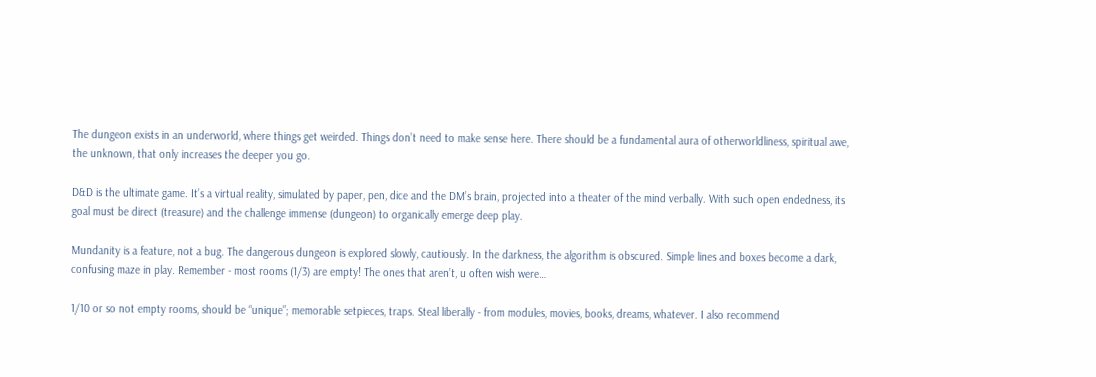The dungeon exists in an underworld, where things get weirded. Things don’t need to make sense here. There should be a fundamental aura of otherworldliness, spiritual awe, the unknown, that only increases the deeper you go.

D&D is the ultimate game. It’s a virtual reality, simulated by paper, pen, dice and the DM’s brain, projected into a theater of the mind verbally. With such open endedness, its goal must be direct (treasure) and the challenge immense (dungeon) to organically emerge deep play.

Mundanity is a feature, not a bug. The dangerous dungeon is explored slowly, cautiously. In the darkness, the algorithm is obscured. Simple lines and boxes become a dark, confusing maze in play. Remember - most rooms (1/3) are empty! The ones that aren’t, u often wish were…

1/10 or so not empty rooms, should be “unique”; memorable setpieces, traps. Steal liberally - from modules, movies, books, dreams, whatever. I also recommend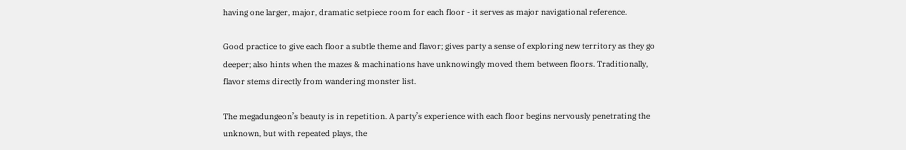having one larger, major, dramatic setpiece room for each floor - it serves as major navigational reference.

Good practice to give each floor a subtle theme and flavor; gives party a sense of exploring new territory as they go deeper; also hints when the mazes & machinations have unknowingly moved them between floors. Traditionally, flavor stems directly from wandering monster list.

The megadungeon’s beauty is in repetition. A party’s experience with each floor begins nervously penetrating the unknown, but with repeated plays, the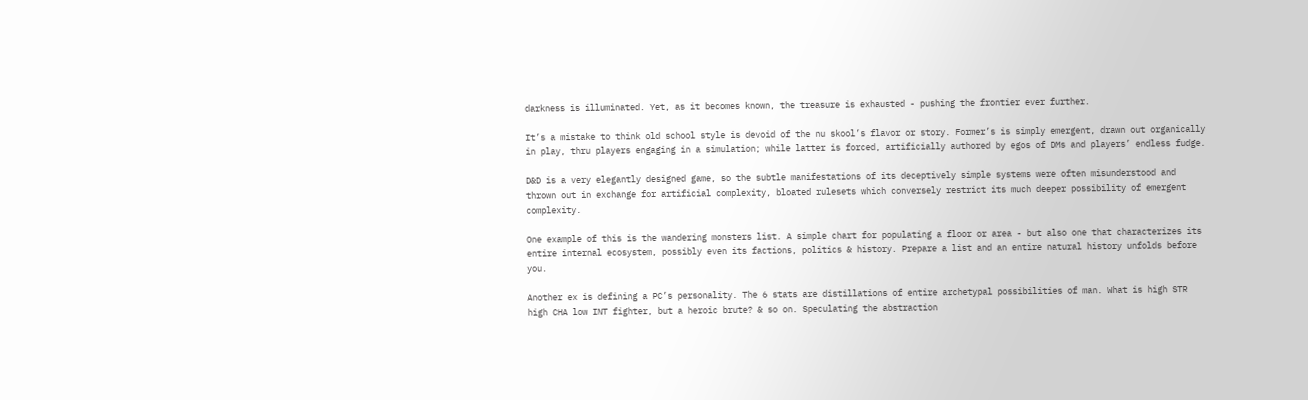darkness is illuminated. Yet, as it becomes known, the treasure is exhausted - pushing the frontier ever further.

It’s a mistake to think old school style is devoid of the nu skool’s flavor or story. Former’s is simply emergent, drawn out organically in play, thru players engaging in a simulation; while latter is forced, artificially authored by egos of DMs and players’ endless fudge.

D&D is a very elegantly designed game, so the subtle manifestations of its deceptively simple systems were often misunderstood and thrown out in exchange for artificial complexity, bloated rulesets which conversely restrict its much deeper possibility of emergent complexity.

One example of this is the wandering monsters list. A simple chart for populating a floor or area - but also one that characterizes its entire internal ecosystem, possibly even its factions, politics & history. Prepare a list and an entire natural history unfolds before you.

Another ex is defining a PC’s personality. The 6 stats are distillations of entire archetypal possibilities of man. What is high STR high CHA low INT fighter, but a heroic brute? & so on. Speculating the abstraction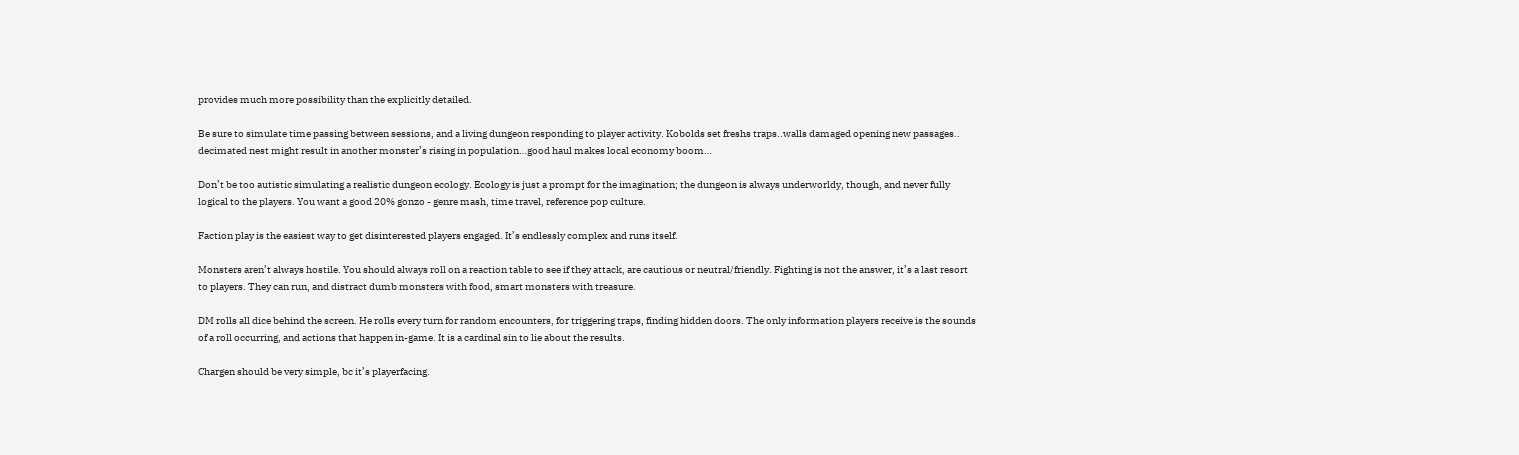provides much more possibility than the explicitly detailed.

Be sure to simulate time passing between sessions, and a living dungeon responding to player activity. Kobolds set freshs traps..walls damaged opening new passages.. decimated nest might result in another monster’s rising in population…good haul makes local economy boom…

Don’t be too autistic simulating a realistic dungeon ecology. Ecology is just a prompt for the imagination; the dungeon is always underworldy, though, and never fully logical to the players. You want a good 20% gonzo - genre mash, time travel, reference pop culture.

Faction play is the easiest way to get disinterested players engaged. It’s endlessly complex and runs itself.

Monsters aren’t always hostile. You should always roll on a reaction table to see if they attack, are cautious or neutral/friendly. Fighting is not the answer, it’s a last resort to players. They can run, and distract dumb monsters with food, smart monsters with treasure.

DM rolls all dice behind the screen. He rolls every turn for random encounters, for triggering traps, finding hidden doors. The only information players receive is the sounds of a roll occurring, and actions that happen in-game. It is a cardinal sin to lie about the results.

Chargen should be very simple, bc it’s playerfacing.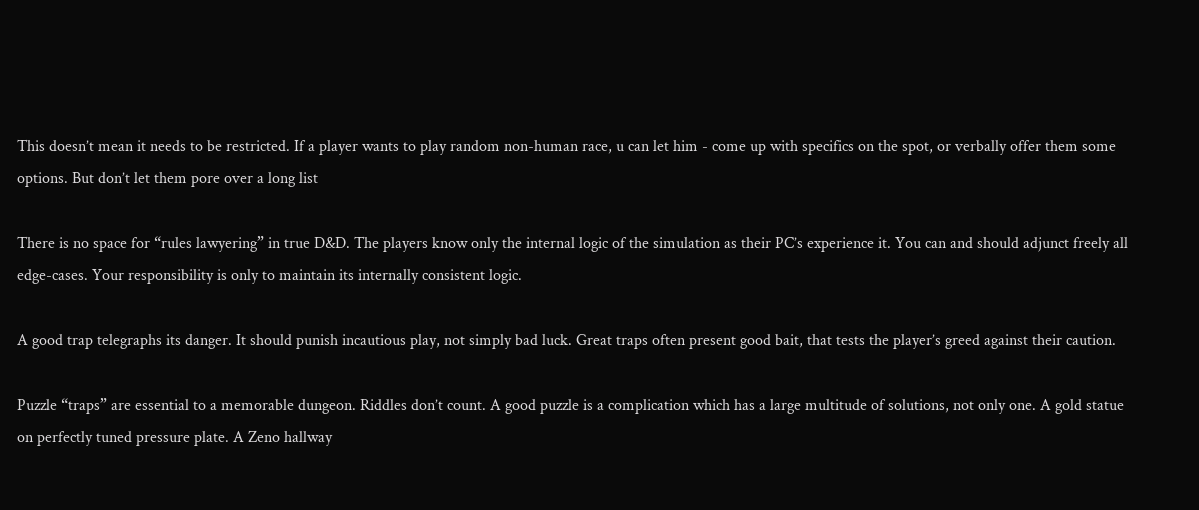This doesn’t mean it needs to be restricted. If a player wants to play random non-human race, u can let him - come up with specifics on the spot, or verbally offer them some options. But don’t let them pore over a long list

There is no space for “rules lawyering” in true D&D. The players know only the internal logic of the simulation as their PC’s experience it. You can and should adjunct freely all edge-cases. Your responsibility is only to maintain its internally consistent logic.

A good trap telegraphs its danger. It should punish incautious play, not simply bad luck. Great traps often present good bait, that tests the player’s greed against their caution.

Puzzle “traps” are essential to a memorable dungeon. Riddles don’t count. A good puzzle is a complication which has a large multitude of solutions, not only one. A gold statue on perfectly tuned pressure plate. A Zeno hallway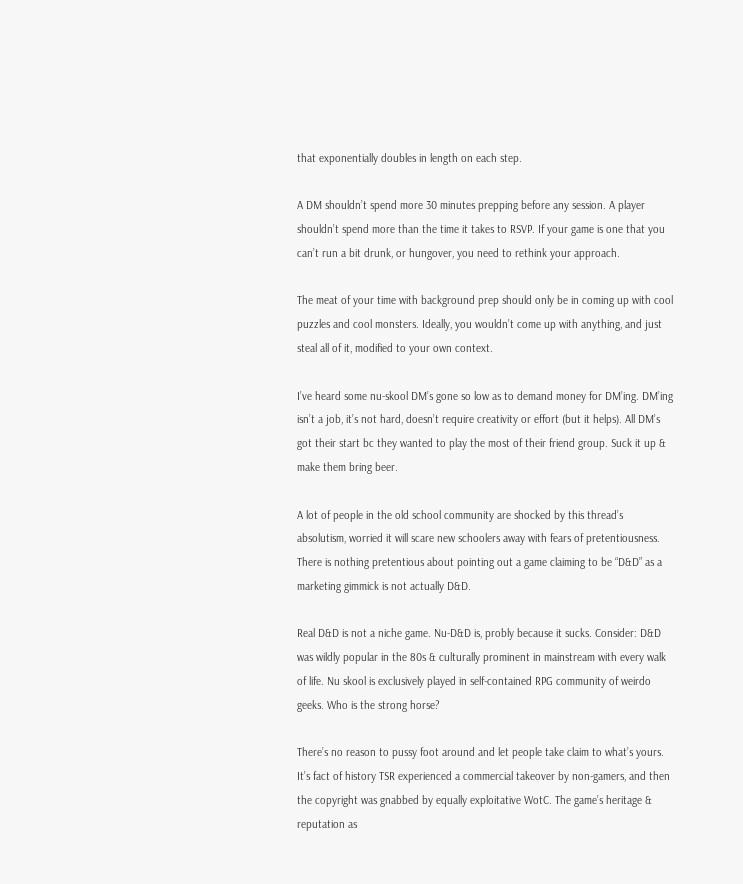that exponentially doubles in length on each step.

A DM shouldn’t spend more 30 minutes prepping before any session. A player shouldn’t spend more than the time it takes to RSVP. If your game is one that you can’t run a bit drunk, or hungover, you need to rethink your approach.

The meat of your time with background prep should only be in coming up with cool puzzles and cool monsters. Ideally, you wouldn’t come up with anything, and just steal all of it, modified to your own context.

I’ve heard some nu-skool DM’s gone so low as to demand money for DM’ing. DM’ing isn’t a job, it’s not hard, doesn’t require creativity or effort (but it helps). All DM’s got their start bc they wanted to play the most of their friend group. Suck it up & make them bring beer.

A lot of people in the old school community are shocked by this thread’s absolutism, worried it will scare new schoolers away with fears of pretentiousness. There is nothing pretentious about pointing out a game claiming to be “D&D” as a marketing gimmick is not actually D&D.

Real D&D is not a niche game. Nu-D&D is, probly because it sucks. Consider: D&D was wildly popular in the 80s & culturally prominent in mainstream with every walk of life. Nu skool is exclusively played in self-contained RPG community of weirdo geeks. Who is the strong horse?

There’s no reason to pussy foot around and let people take claim to what’s yours. It’s fact of history TSR experienced a commercial takeover by non-gamers, and then the copyright was gnabbed by equally exploitative WotC. The game’s heritage & reputation as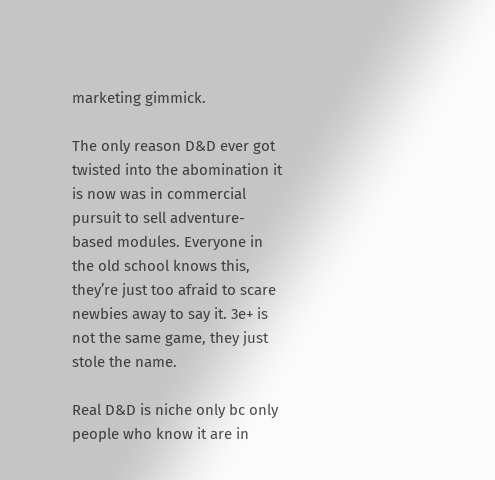marketing gimmick.

The only reason D&D ever got twisted into the abomination it is now was in commercial pursuit to sell adventure-based modules. Everyone in the old school knows this, they’re just too afraid to scare newbies away to say it. 3e+ is not the same game, they just stole the name.

Real D&D is niche only bc only people who know it are in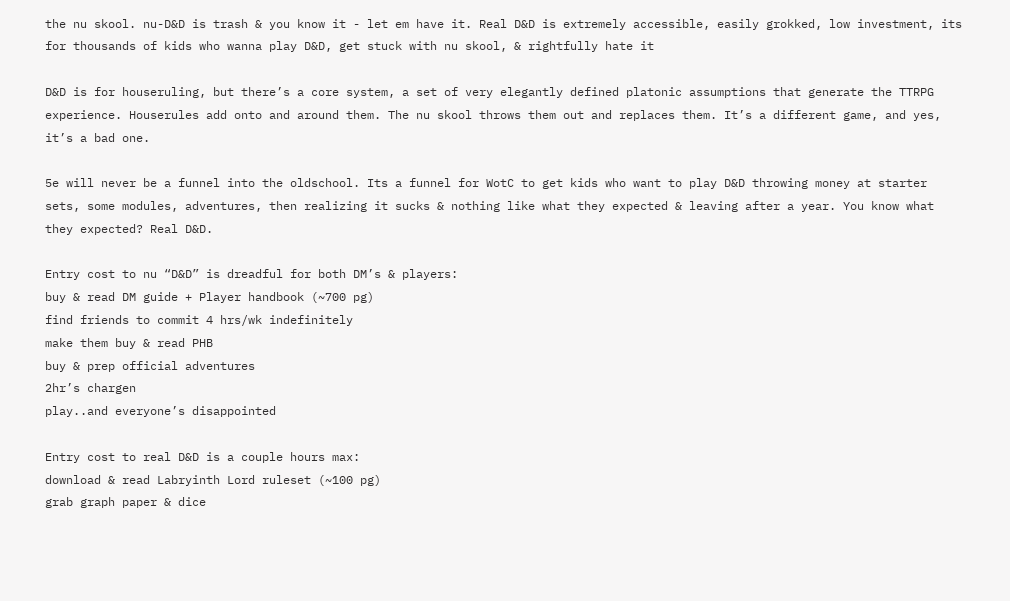the nu skool. nu-D&D is trash & you know it - let em have it. Real D&D is extremely accessible, easily grokked, low investment, its for thousands of kids who wanna play D&D, get stuck with nu skool, & rightfully hate it

D&D is for houseruling, but there’s a core system, a set of very elegantly defined platonic assumptions that generate the TTRPG experience. Houserules add onto and around them. The nu skool throws them out and replaces them. It’s a different game, and yes, it’s a bad one.

5e will never be a funnel into the oldschool. Its a funnel for WotC to get kids who want to play D&D throwing money at starter sets, some modules, adventures, then realizing it sucks & nothing like what they expected & leaving after a year. You know what they expected? Real D&D.

Entry cost to nu “D&D” is dreadful for both DM’s & players:
buy & read DM guide + Player handbook (~700 pg)
find friends to commit 4 hrs/wk indefinitely
make them buy & read PHB
buy & prep official adventures
2hr’s chargen
play..and everyone’s disappointed

Entry cost to real D&D is a couple hours max:
download & read Labryinth Lord ruleset (~100 pg)
grab graph paper & dice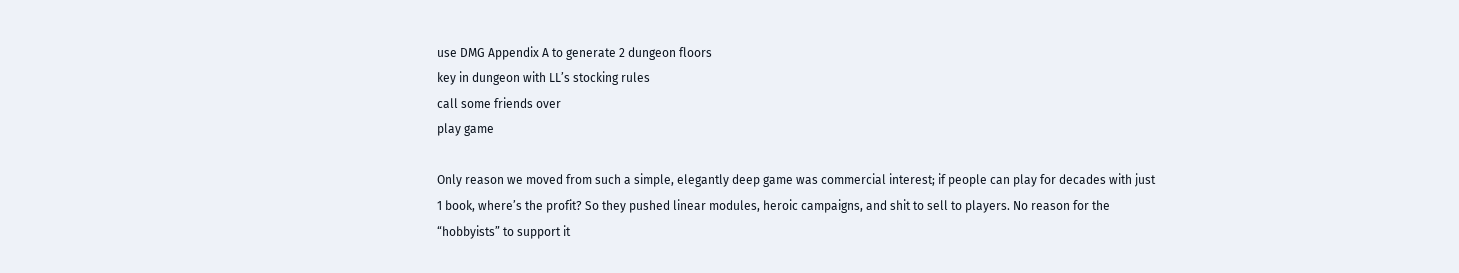use DMG Appendix A to generate 2 dungeon floors
key in dungeon with LL’s stocking rules
call some friends over
play game

Only reason we moved from such a simple, elegantly deep game was commercial interest; if people can play for decades with just 1 book, where’s the profit? So they pushed linear modules, heroic campaigns, and shit to sell to players. No reason for the “hobbyists” to support it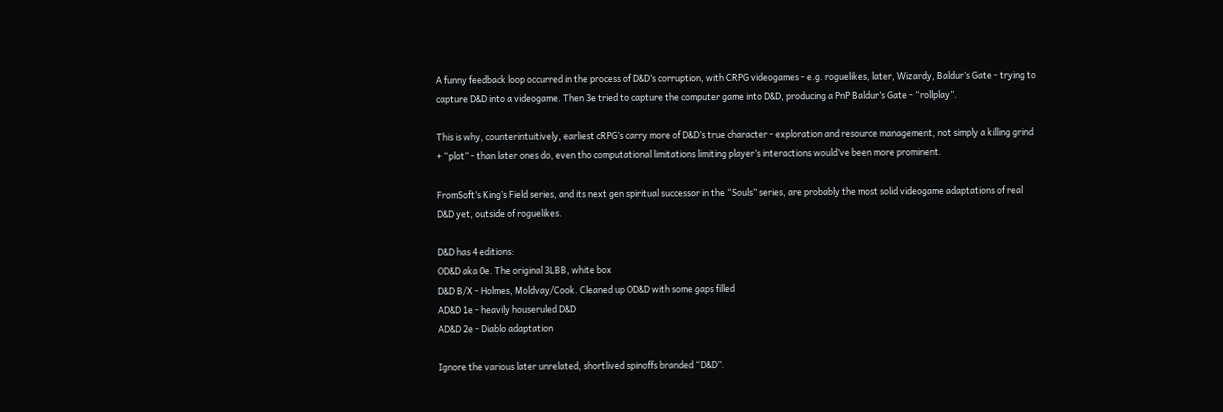A funny feedback loop occurred in the process of D&D’s corruption, with CRPG videogames - e.g. roguelikes, later, Wizardy, Baldur’s Gate - trying to capture D&D into a videogame. Then 3e tried to capture the computer game into D&D, producing a PnP Baldur’s Gate - “rollplay”.

This is why, counterintuitively, earliest cRPG’s carry more of D&D’s true character - exploration and resource management, not simply a killing grind + “plot” - than later ones do, even tho computational limitations limiting player’s interactions would’ve been more prominent.

FromSoft’s King’s Field series, and its next gen spiritual successor in the “Souls” series, are probably the most solid videogame adaptations of real D&D yet, outside of roguelikes.

D&D has 4 editions:
OD&D aka 0e. The original 3LBB, white box
D&D B/X - Holmes, Moldvay/Cook. Cleaned up OD&D with some gaps filled
AD&D 1e - heavily houseruled D&D
AD&D 2e - Diablo adaptation

Ignore the various later unrelated, shortlived spinoffs branded “D&D”.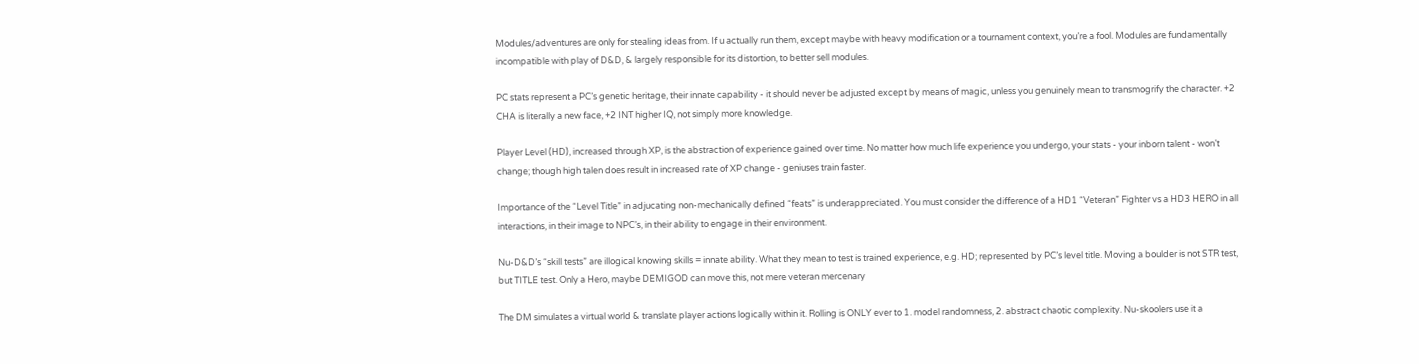Modules/adventures are only for stealing ideas from. If u actually run them, except maybe with heavy modification or a tournament context, you’re a fool. Modules are fundamentally incompatible with play of D&D, & largely responsible for its distortion, to better sell modules.

PC stats represent a PC’s genetic heritage, their innate capability - it should never be adjusted except by means of magic, unless you genuinely mean to transmogrify the character. +2 CHA is literally a new face, +2 INT higher IQ, not simply more knowledge.

Player Level (HD), increased through XP, is the abstraction of experience gained over time. No matter how much life experience you undergo, your stats - your inborn talent - won’t change; though high talen does result in increased rate of XP change - geniuses train faster.

Importance of the “Level Title” in adjucating non-mechanically defined “feats” is underappreciated. You must consider the difference of a HD1 “Veteran” Fighter vs a HD3 HERO in all interactions, in their image to NPC’s, in their ability to engage in their environment.

Nu-D&D’s “skill tests” are illogical knowing skills = innate ability. What they mean to test is trained experience, e.g. HD; represented by PC’s level title. Moving a boulder is not STR test, but TITLE test. Only a Hero, maybe DEMIGOD can move this, not mere veteran mercenary

The DM simulates a virtual world & translate player actions logically within it. Rolling is ONLY ever to 1. model randomness, 2. abstract chaotic complexity. Nu-skoolers use it a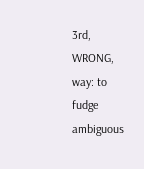3rd, WRONG, way: to fudge ambiguous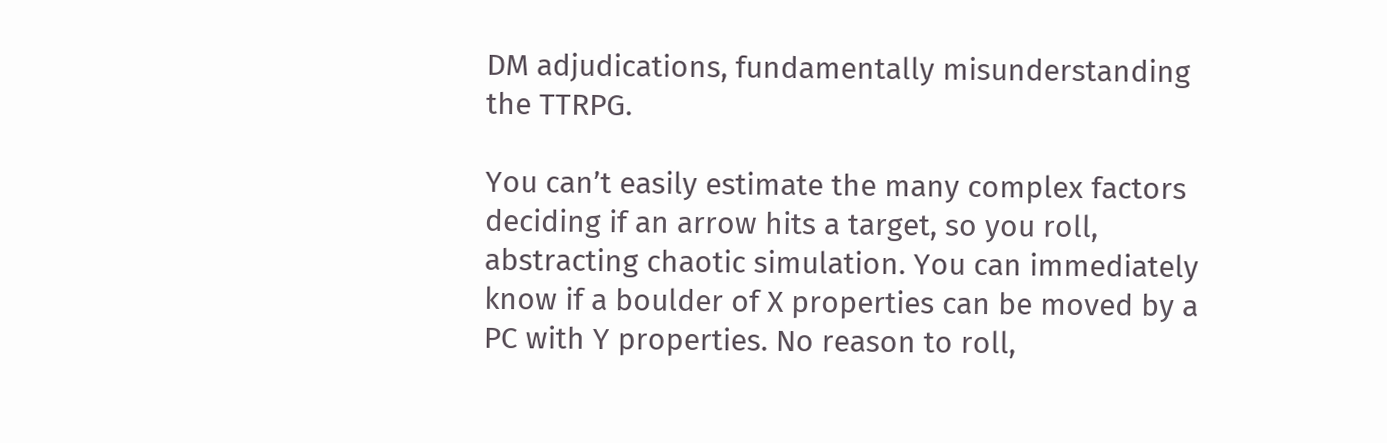DM adjudications, fundamentally misunderstanding the TTRPG.

You can’t easily estimate the many complex factors deciding if an arrow hits a target, so you roll, abstracting chaotic simulation. You can immediately know if a boulder of X properties can be moved by a PC with Y properties. No reason to roll,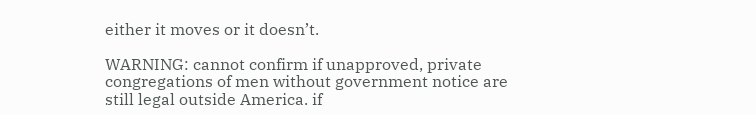either it moves or it doesn’t.

WARNING: cannot confirm if unapproved, private congregations of men without government notice are still legal outside America. if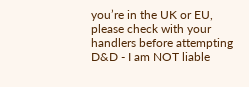you’re in the UK or EU, please check with your handlers before attempting D&D - I am NOT liable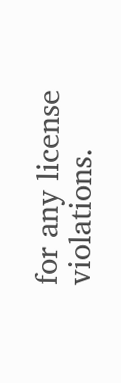for any license violations.